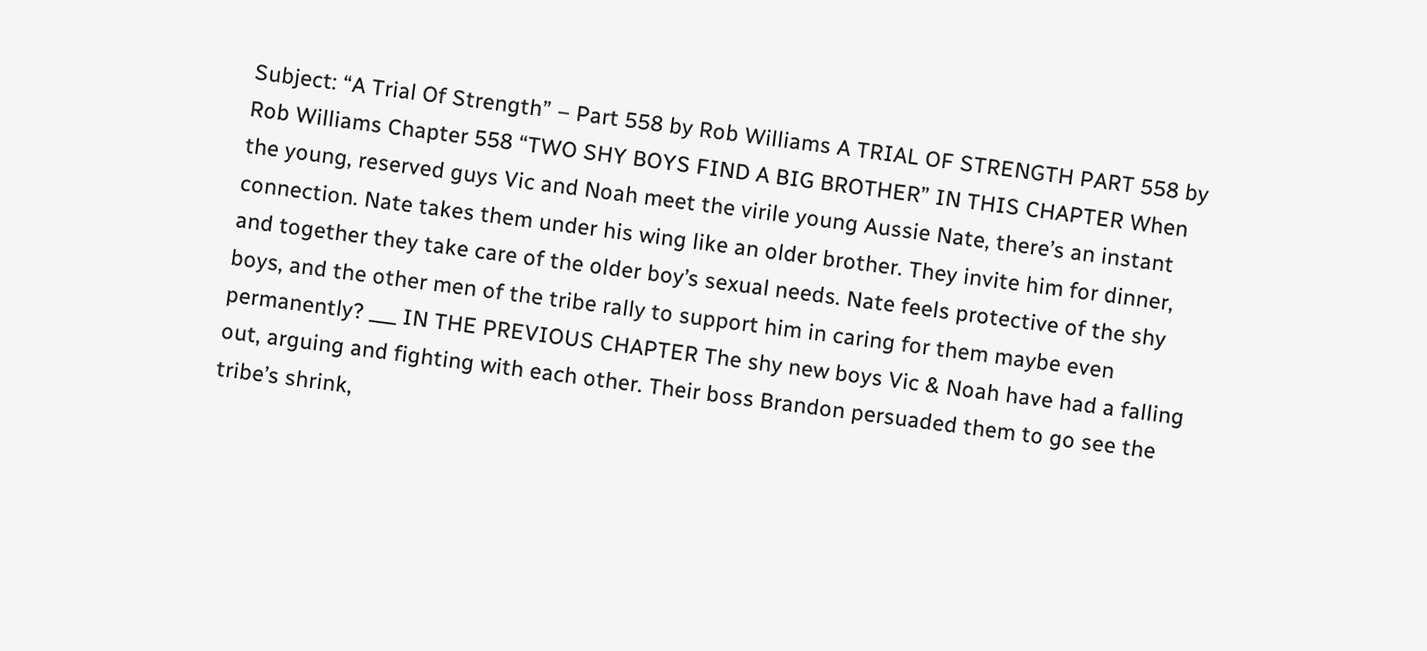Subject: “A Trial Of Strength” – Part 558 by Rob Williams A TRIAL OF STRENGTH PART 558 by Rob Williams Chapter 558 “TWO SHY BOYS FIND A BIG BROTHER” IN THIS CHAPTER When the young, reserved guys Vic and Noah meet the virile young Aussie Nate, there’s an instant connection. Nate takes them under his wing like an older brother. They invite him for dinner, and together they take care of the older boy’s sexual needs. Nate feels protective of the shy boys, and the other men of the tribe rally to support him in caring for them maybe even permanently? ___ IN THE PREVIOUS CHAPTER The shy new boys Vic & Noah have had a falling out, arguing and fighting with each other. Their boss Brandon persuaded them to go see the tribe’s shrink,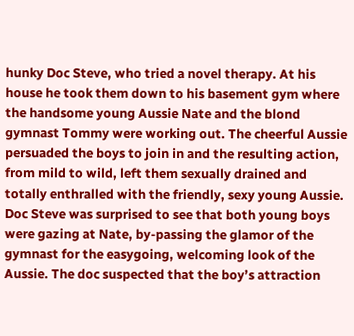hunky Doc Steve, who tried a novel therapy. At his house he took them down to his basement gym where the handsome young Aussie Nate and the blond gymnast Tommy were working out. The cheerful Aussie persuaded the boys to join in and the resulting action, from mild to wild, left them sexually drained and totally enthralled with the friendly, sexy young Aussie. Doc Steve was surprised to see that both young boys were gazing at Nate, by-passing the glamor of the gymnast for the easygoing, welcoming look of the Aussie. The doc suspected that the boy’s attraction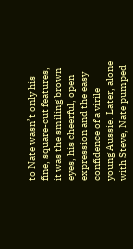to Nate wasn’t only his fine, square-cut features, it was the smiling brown eyes, his cheerful, open expression and the easy confidence of a virile young Aussie. Later, alone with Steve, Nate pumped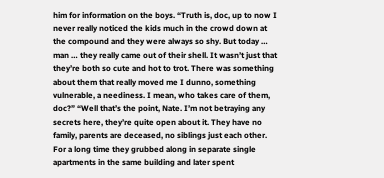him for information on the boys. “Truth is, doc, up to now I never really noticed the kids much in the crowd down at the compound and they were always so shy. But today … man … they really came out of their shell. It wasn’t just that they’re both so cute and hot to trot. There was something about them that really moved me I dunno, something vulnerable, a neediness. I mean, who takes care of them, doc?” “Well that’s the point, Nate. I’m not betraying any secrets here, they’re quite open about it. They have no family, parents are deceased, no siblings just each other. For a long time they grubbed along in separate single apartments in the same building and later spent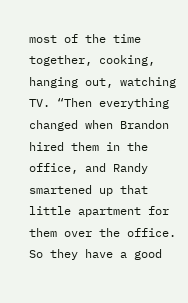most of the time together, cooking, hanging out, watching TV. “Then everything changed when Brandon hired them in the office, and Randy smartened up that little apartment for them over the office. So they have a good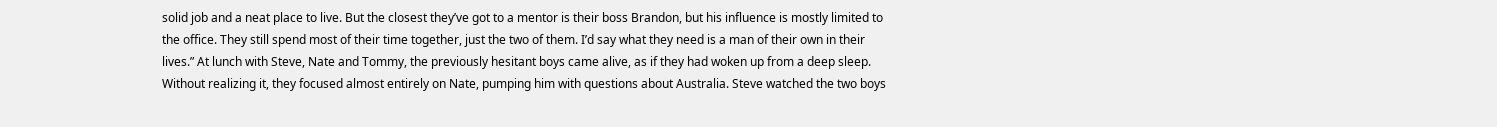solid job and a neat place to live. But the closest they’ve got to a mentor is their boss Brandon, but his influence is mostly limited to the office. They still spend most of their time together, just the two of them. I’d say what they need is a man of their own in their lives.” At lunch with Steve, Nate and Tommy, the previously hesitant boys came alive, as if they had woken up from a deep sleep. Without realizing it, they focused almost entirely on Nate, pumping him with questions about Australia. Steve watched the two boys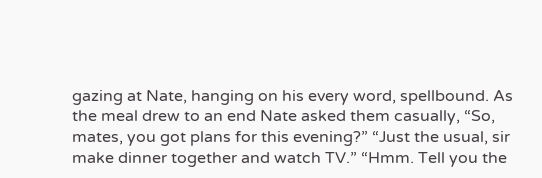gazing at Nate, hanging on his every word, spellbound. As the meal drew to an end Nate asked them casually, “So, mates, you got plans for this evening?” “Just the usual, sir make dinner together and watch TV.” “Hmm. Tell you the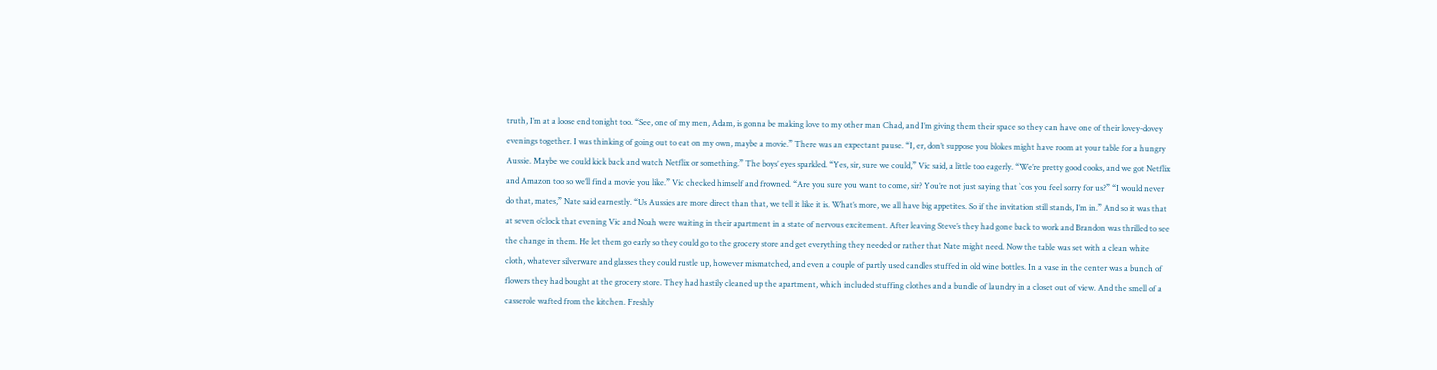truth, I’m at a loose end tonight too. “See, one of my men, Adam, is gonna be making love to my other man Chad, and I’m giving them their space so they can have one of their lovey-dovey evenings together. I was thinking of going out to eat on my own, maybe a movie.” There was an expectant pause. “I, er, don’t suppose you blokes might have room at your table for a hungry Aussie. Maybe we could kick back and watch Netflix or something.” The boys’ eyes sparkled. “Yes, sir, sure we could,” Vic said, a little too eagerly. “We’re pretty good cooks, and we got Netflix and Amazon too so we’ll find a movie you like.” Vic checked himself and frowned. “Are you sure you want to come, sir? You’re not just saying that `cos you feel sorry for us?” “I would never do that, mates,” Nate said earnestly. “Us Aussies are more direct than that, we tell it like it is. What’s more, we all have big appetites. So if the invitation still stands, I’m in.” And so it was that at seven o’clock that evening Vic and Noah were waiting in their apartment in a state of nervous excitement. After leaving Steve’s they had gone back to work and Brandon was thrilled to see the change in them. He let them go early so they could go to the grocery store and get everything they needed or rather that Nate might need. Now the table was set with a clean white cloth, whatever silverware and glasses they could rustle up, however mismatched, and even a couple of partly used candles stuffed in old wine bottles. In a vase in the center was a bunch of flowers they had bought at the grocery store. They had hastily cleaned up the apartment, which included stuffing clothes and a bundle of laundry in a closet out of view. And the smell of a casserole wafted from the kitchen. Freshly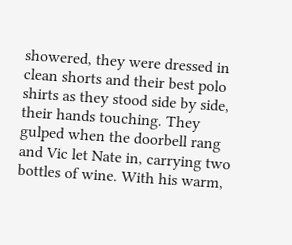showered, they were dressed in clean shorts and their best polo shirts as they stood side by side, their hands touching. They gulped when the doorbell rang and Vic let Nate in, carrying two bottles of wine. With his warm,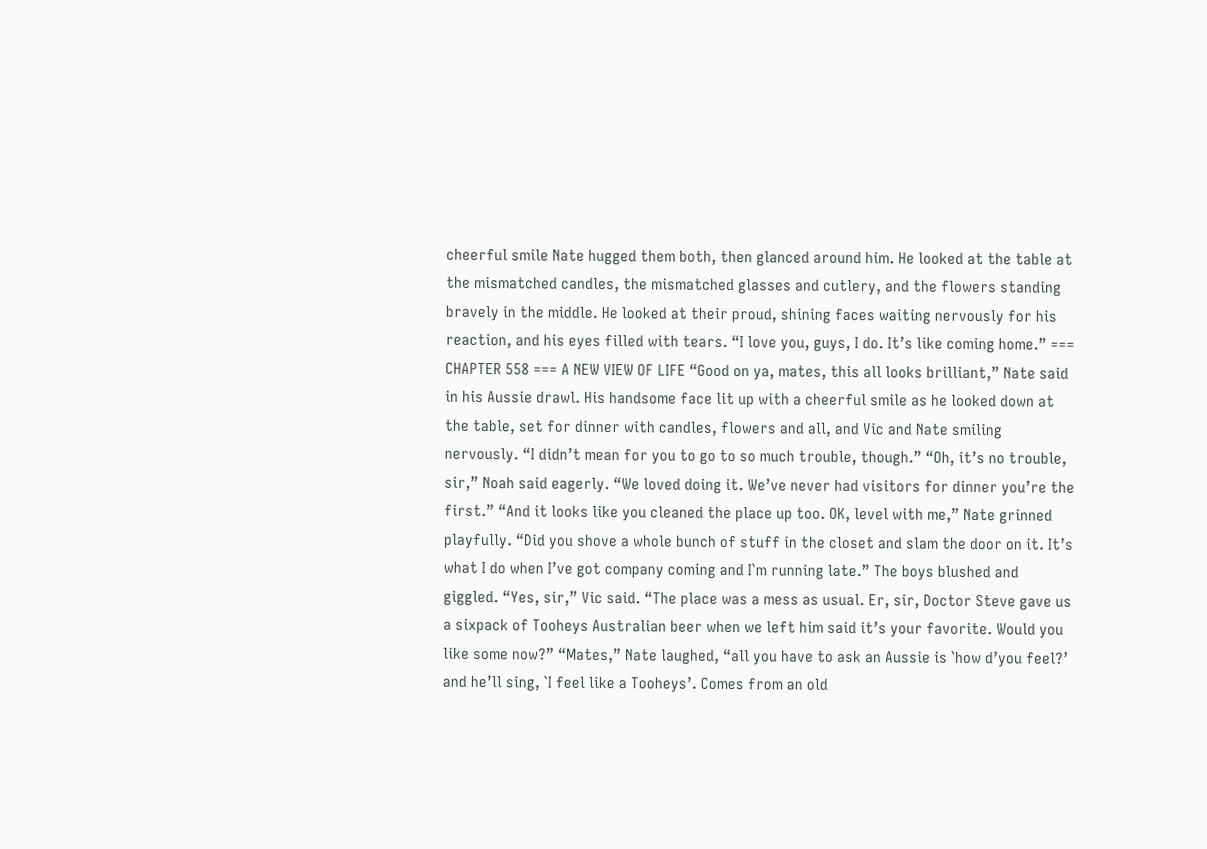cheerful smile Nate hugged them both, then glanced around him. He looked at the table at the mismatched candles, the mismatched glasses and cutlery, and the flowers standing bravely in the middle. He looked at their proud, shining faces waiting nervously for his reaction, and his eyes filled with tears. “I love you, guys, I do. It’s like coming home.” === CHAPTER 558 === A NEW VIEW OF LIFE “Good on ya, mates, this all looks brilliant,” Nate said in his Aussie drawl. His handsome face lit up with a cheerful smile as he looked down at the table, set for dinner with candles, flowers and all, and Vic and Nate smiling nervously. “I didn’t mean for you to go to so much trouble, though.” “Oh, it’s no trouble, sir,” Noah said eagerly. “We loved doing it. We’ve never had visitors for dinner you’re the first.” “And it looks like you cleaned the place up too. OK, level with me,” Nate grinned playfully. “Did you shove a whole bunch of stuff in the closet and slam the door on it. It’s what I do when I’ve got company coming and I`m running late.” The boys blushed and giggled. “Yes, sir,” Vic said. “The place was a mess as usual. Er, sir, Doctor Steve gave us a sixpack of Tooheys Australian beer when we left him said it’s your favorite. Would you like some now?” “Mates,” Nate laughed, “all you have to ask an Aussie is `how d’you feel?’ and he’ll sing, `I feel like a Tooheys’. Comes from an old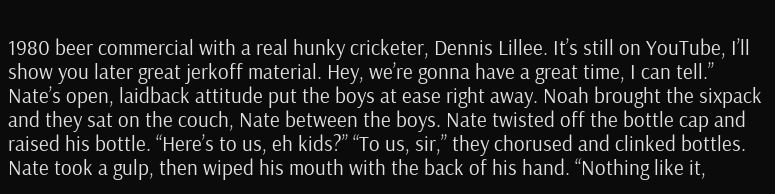1980 beer commercial with a real hunky cricketer, Dennis Lillee. It’s still on YouTube, I’ll show you later great jerkoff material. Hey, we’re gonna have a great time, I can tell.” Nate’s open, laidback attitude put the boys at ease right away. Noah brought the sixpack and they sat on the couch, Nate between the boys. Nate twisted off the bottle cap and raised his bottle. “Here’s to us, eh kids?” “To us, sir,” they chorused and clinked bottles. Nate took a gulp, then wiped his mouth with the back of his hand. “Nothing like it,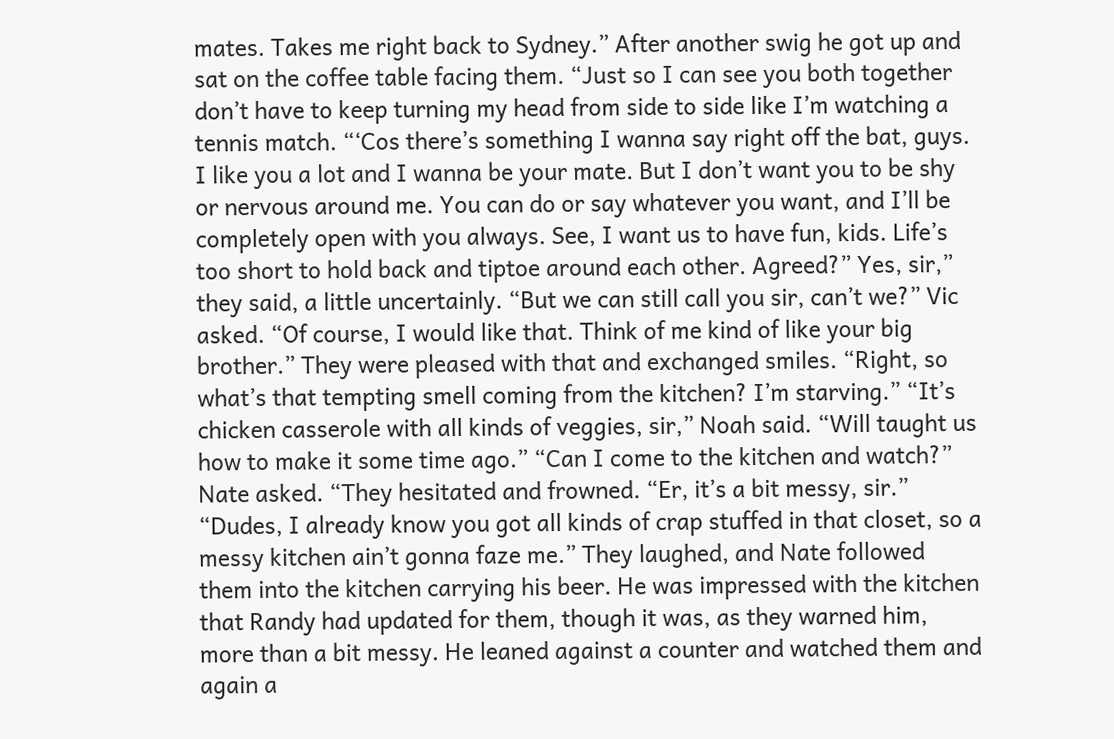mates. Takes me right back to Sydney.” After another swig he got up and sat on the coffee table facing them. “Just so I can see you both together don’t have to keep turning my head from side to side like I’m watching a tennis match. “‘Cos there’s something I wanna say right off the bat, guys. I like you a lot and I wanna be your mate. But I don’t want you to be shy or nervous around me. You can do or say whatever you want, and I’ll be completely open with you always. See, I want us to have fun, kids. Life’s too short to hold back and tiptoe around each other. Agreed?” Yes, sir,” they said, a little uncertainly. “But we can still call you sir, can’t we?” Vic asked. “Of course, I would like that. Think of me kind of like your big brother.” They were pleased with that and exchanged smiles. “Right, so what’s that tempting smell coming from the kitchen? I’m starving.” “It’s chicken casserole with all kinds of veggies, sir,” Noah said. “Will taught us how to make it some time ago.” “Can I come to the kitchen and watch?” Nate asked. “They hesitated and frowned. “Er, it’s a bit messy, sir.” “Dudes, I already know you got all kinds of crap stuffed in that closet, so a messy kitchen ain’t gonna faze me.” They laughed, and Nate followed them into the kitchen carrying his beer. He was impressed with the kitchen that Randy had updated for them, though it was, as they warned him, more than a bit messy. He leaned against a counter and watched them and again a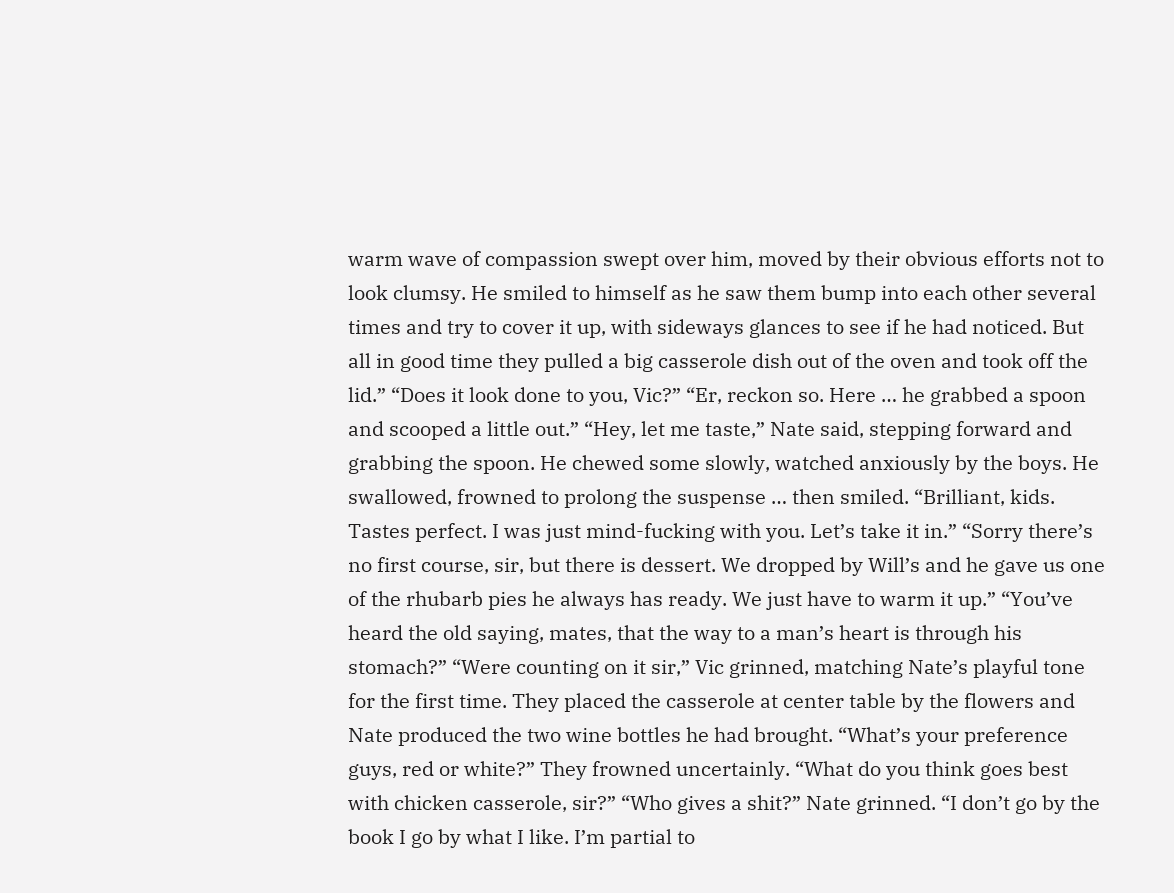warm wave of compassion swept over him, moved by their obvious efforts not to look clumsy. He smiled to himself as he saw them bump into each other several times and try to cover it up, with sideways glances to see if he had noticed. But all in good time they pulled a big casserole dish out of the oven and took off the lid.” “Does it look done to you, Vic?” “Er, reckon so. Here … he grabbed a spoon and scooped a little out.” “Hey, let me taste,” Nate said, stepping forward and grabbing the spoon. He chewed some slowly, watched anxiously by the boys. He swallowed, frowned to prolong the suspense … then smiled. “Brilliant, kids. Tastes perfect. I was just mind-fucking with you. Let’s take it in.” “Sorry there’s no first course, sir, but there is dessert. We dropped by Will’s and he gave us one of the rhubarb pies he always has ready. We just have to warm it up.” “You’ve heard the old saying, mates, that the way to a man’s heart is through his stomach?” “Were counting on it sir,” Vic grinned, matching Nate’s playful tone for the first time. They placed the casserole at center table by the flowers and Nate produced the two wine bottles he had brought. “What’s your preference guys, red or white?” They frowned uncertainly. “What do you think goes best with chicken casserole, sir?” “Who gives a shit?” Nate grinned. “I don’t go by the book I go by what I like. I’m partial to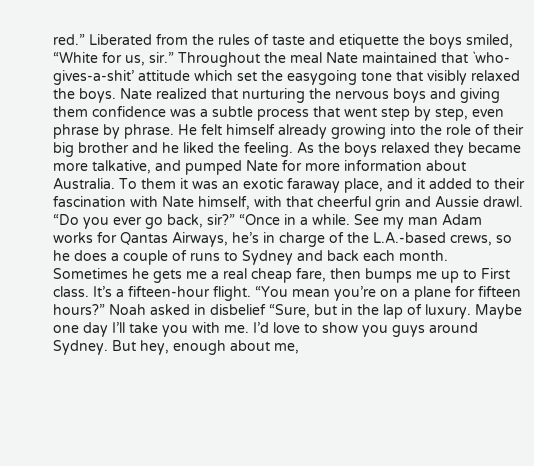red.” Liberated from the rules of taste and etiquette the boys smiled, “White for us, sir.” Throughout the meal Nate maintained that `who-gives-a-shit’ attitude which set the easygoing tone that visibly relaxed the boys. Nate realized that nurturing the nervous boys and giving them confidence was a subtle process that went step by step, even phrase by phrase. He felt himself already growing into the role of their big brother and he liked the feeling. As the boys relaxed they became more talkative, and pumped Nate for more information about Australia. To them it was an exotic faraway place, and it added to their fascination with Nate himself, with that cheerful grin and Aussie drawl. “Do you ever go back, sir?” “Once in a while. See my man Adam works for Qantas Airways, he’s in charge of the L.A.-based crews, so he does a couple of runs to Sydney and back each month. Sometimes he gets me a real cheap fare, then bumps me up to First class. It’s a fifteen-hour flight. “You mean you’re on a plane for fifteen hours?” Noah asked in disbelief “Sure, but in the lap of luxury. Maybe one day I’ll take you with me. I’d love to show you guys around Sydney. But hey, enough about me,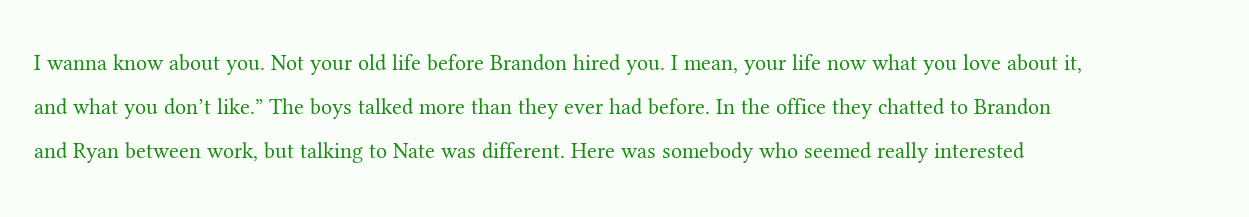I wanna know about you. Not your old life before Brandon hired you. I mean, your life now what you love about it, and what you don’t like.” The boys talked more than they ever had before. In the office they chatted to Brandon and Ryan between work, but talking to Nate was different. Here was somebody who seemed really interested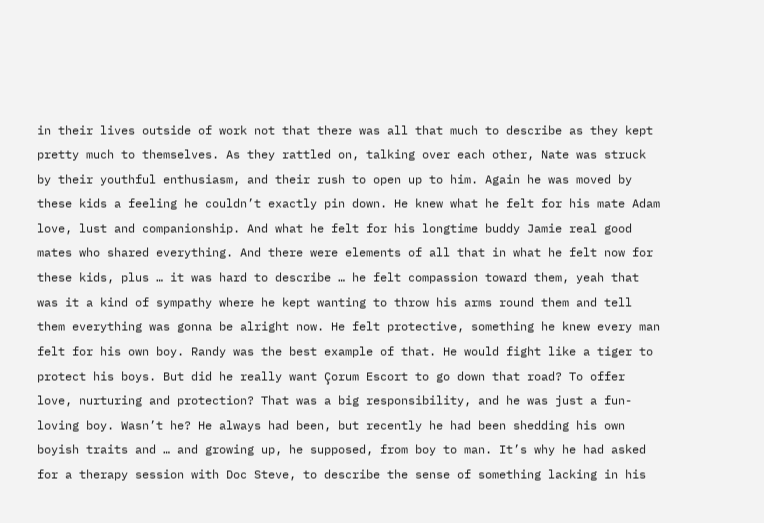in their lives outside of work not that there was all that much to describe as they kept pretty much to themselves. As they rattled on, talking over each other, Nate was struck by their youthful enthusiasm, and their rush to open up to him. Again he was moved by these kids a feeling he couldn’t exactly pin down. He knew what he felt for his mate Adam love, lust and companionship. And what he felt for his longtime buddy Jamie real good mates who shared everything. And there were elements of all that in what he felt now for these kids, plus … it was hard to describe … he felt compassion toward them, yeah that was it a kind of sympathy where he kept wanting to throw his arms round them and tell them everything was gonna be alright now. He felt protective, something he knew every man felt for his own boy. Randy was the best example of that. He would fight like a tiger to protect his boys. But did he really want Çorum Escort to go down that road? To offer love, nurturing and protection? That was a big responsibility, and he was just a fun-loving boy. Wasn’t he? He always had been, but recently he had been shedding his own boyish traits and … and growing up, he supposed, from boy to man. It’s why he had asked for a therapy session with Doc Steve, to describe the sense of something lacking in his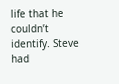life that he couldn’t identify. Steve had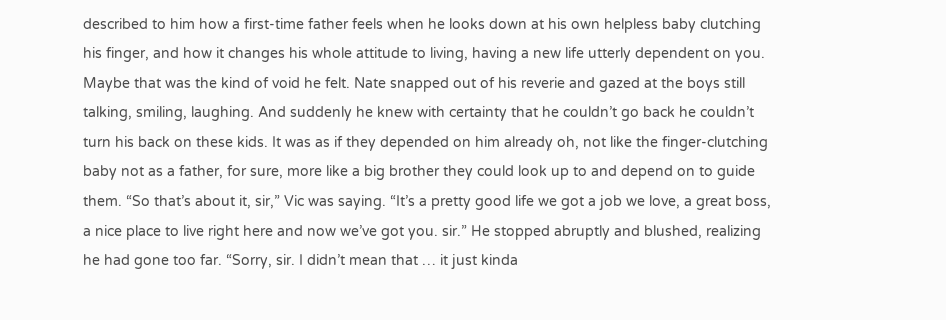described to him how a first-time father feels when he looks down at his own helpless baby clutching his finger, and how it changes his whole attitude to living, having a new life utterly dependent on you. Maybe that was the kind of void he felt. Nate snapped out of his reverie and gazed at the boys still talking, smiling, laughing. And suddenly he knew with certainty that he couldn’t go back he couldn’t turn his back on these kids. It was as if they depended on him already oh, not like the finger-clutching baby not as a father, for sure, more like a big brother they could look up to and depend on to guide them. “So that’s about it, sir,” Vic was saying. “It’s a pretty good life we got a job we love, a great boss, a nice place to live right here and now we’ve got you. sir.” He stopped abruptly and blushed, realizing he had gone too far. “Sorry, sir. I didn’t mean that … it just kinda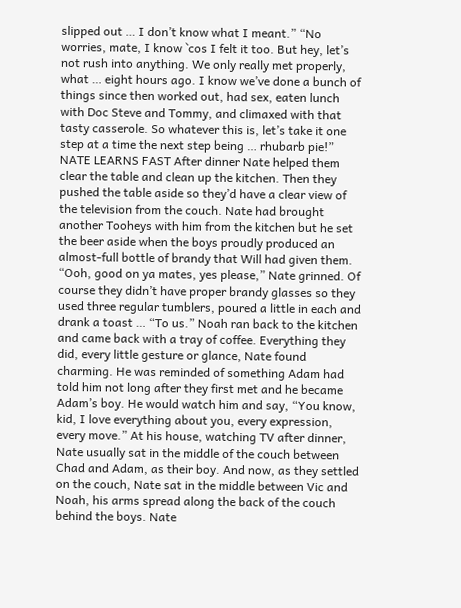slipped out … I don’t know what I meant.” “No worries, mate, I know `cos I felt it too. But hey, let’s not rush into anything. We only really met properly, what … eight hours ago. I know we’ve done a bunch of things since then worked out, had sex, eaten lunch with Doc Steve and Tommy, and climaxed with that tasty casserole. So whatever this is, let’s take it one step at a time the next step being … rhubarb pie!” NATE LEARNS FAST After dinner Nate helped them clear the table and clean up the kitchen. Then they pushed the table aside so they’d have a clear view of the television from the couch. Nate had brought another Tooheys with him from the kitchen but he set the beer aside when the boys proudly produced an almost-full bottle of brandy that Will had given them. “Ooh, good on ya mates, yes please,” Nate grinned. Of course they didn’t have proper brandy glasses so they used three regular tumblers, poured a little in each and drank a toast … “To us.” Noah ran back to the kitchen and came back with a tray of coffee. Everything they did, every little gesture or glance, Nate found charming. He was reminded of something Adam had told him not long after they first met and he became Adam’s boy. He would watch him and say, “You know, kid, I love everything about you, every expression, every move.” At his house, watching TV after dinner, Nate usually sat in the middle of the couch between Chad and Adam, as their boy. And now, as they settled on the couch, Nate sat in the middle between Vic and Noah, his arms spread along the back of the couch behind the boys. Nate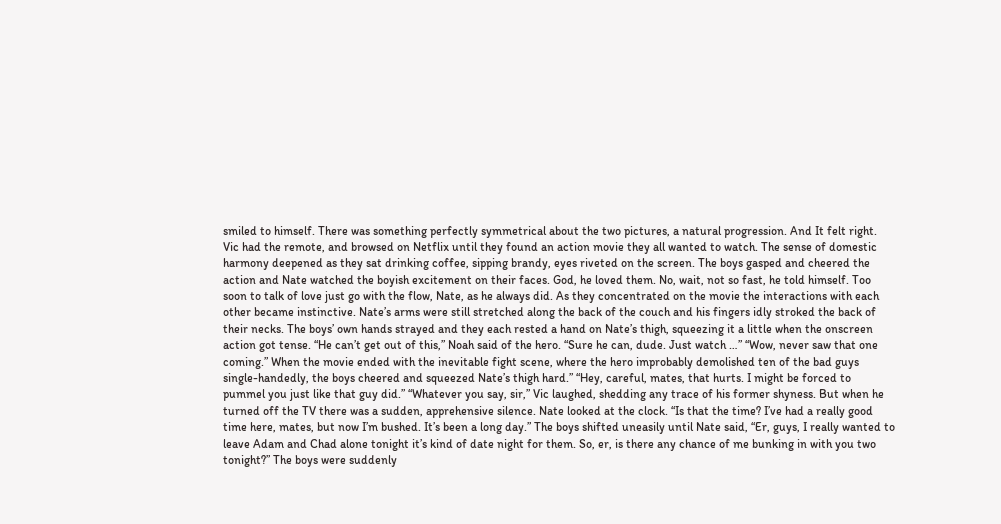smiled to himself. There was something perfectly symmetrical about the two pictures, a natural progression. And It felt right. Vic had the remote, and browsed on Netflix until they found an action movie they all wanted to watch. The sense of domestic harmony deepened as they sat drinking coffee, sipping brandy, eyes riveted on the screen. The boys gasped and cheered the action and Nate watched the boyish excitement on their faces. God, he loved them. No, wait, not so fast, he told himself. Too soon to talk of love just go with the flow, Nate, as he always did. As they concentrated on the movie the interactions with each other became instinctive. Nate’s arms were still stretched along the back of the couch and his fingers idly stroked the back of their necks. The boys’ own hands strayed and they each rested a hand on Nate’s thigh, squeezing it a little when the onscreen action got tense. “He can’t get out of this,” Noah said of the hero. “Sure he can, dude. Just watch …” “Wow, never saw that one coming.” When the movie ended with the inevitable fight scene, where the hero improbably demolished ten of the bad guys single-handedly, the boys cheered and squeezed Nate’s thigh hard.” “Hey, careful, mates, that hurts. I might be forced to pummel you just like that guy did.” “Whatever you say, sir,” Vic laughed, shedding any trace of his former shyness. But when he turned off the TV there was a sudden, apprehensive silence. Nate looked at the clock. “Is that the time? I’ve had a really good time here, mates, but now I’m bushed. It’s been a long day.” The boys shifted uneasily until Nate said, “Er, guys, I really wanted to leave Adam and Chad alone tonight it’s kind of date night for them. So, er, is there any chance of me bunking in with you two tonight?” The boys were suddenly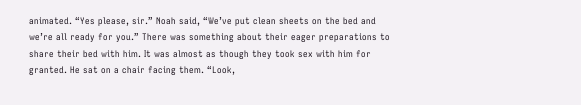animated. “Yes please, sir.” Noah said, “We’ve put clean sheets on the bed and we’re all ready for you.” There was something about their eager preparations to share their bed with him. It was almost as though they took sex with him for granted. He sat on a chair facing them. “Look,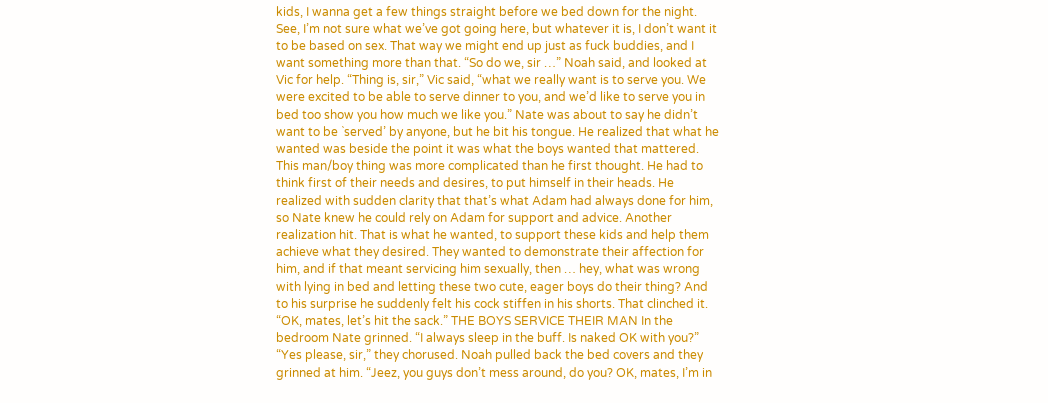kids, I wanna get a few things straight before we bed down for the night. See, I’m not sure what we’ve got going here, but whatever it is, I don’t want it to be based on sex. That way we might end up just as fuck buddies, and I want something more than that. “So do we, sir …” Noah said, and looked at Vic for help. “Thing is, sir,” Vic said, “what we really want is to serve you. We were excited to be able to serve dinner to you, and we’d like to serve you in bed too show you how much we like you.” Nate was about to say he didn’t want to be `served’ by anyone, but he bit his tongue. He realized that what he wanted was beside the point it was what the boys wanted that mattered. This man/boy thing was more complicated than he first thought. He had to think first of their needs and desires, to put himself in their heads. He realized with sudden clarity that that’s what Adam had always done for him, so Nate knew he could rely on Adam for support and advice. Another realization hit. That is what he wanted, to support these kids and help them achieve what they desired. They wanted to demonstrate their affection for him, and if that meant servicing him sexually, then … hey, what was wrong with lying in bed and letting these two cute, eager boys do their thing? And to his surprise he suddenly felt his cock stiffen in his shorts. That clinched it. “OK, mates, let’s hit the sack.” THE BOYS SERVICE THEIR MAN In the bedroom Nate grinned. “I always sleep in the buff. Is naked OK with you?” “Yes please, sir,” they chorused. Noah pulled back the bed covers and they grinned at him. “Jeez, you guys don’t mess around, do you? OK, mates, I’m in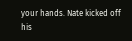your hands. Nate kicked off his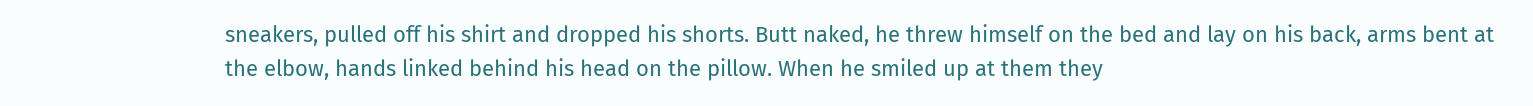sneakers, pulled off his shirt and dropped his shorts. Butt naked, he threw himself on the bed and lay on his back, arms bent at the elbow, hands linked behind his head on the pillow. When he smiled up at them they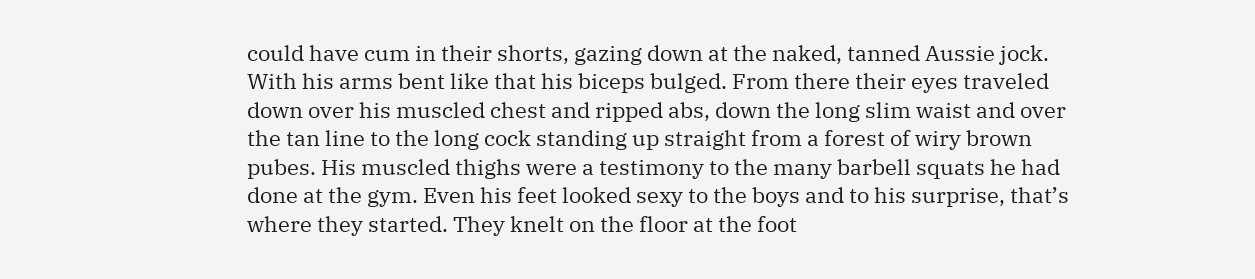could have cum in their shorts, gazing down at the naked, tanned Aussie jock. With his arms bent like that his biceps bulged. From there their eyes traveled down over his muscled chest and ripped abs, down the long slim waist and over the tan line to the long cock standing up straight from a forest of wiry brown pubes. His muscled thighs were a testimony to the many barbell squats he had done at the gym. Even his feet looked sexy to the boys and to his surprise, that’s where they started. They knelt on the floor at the foot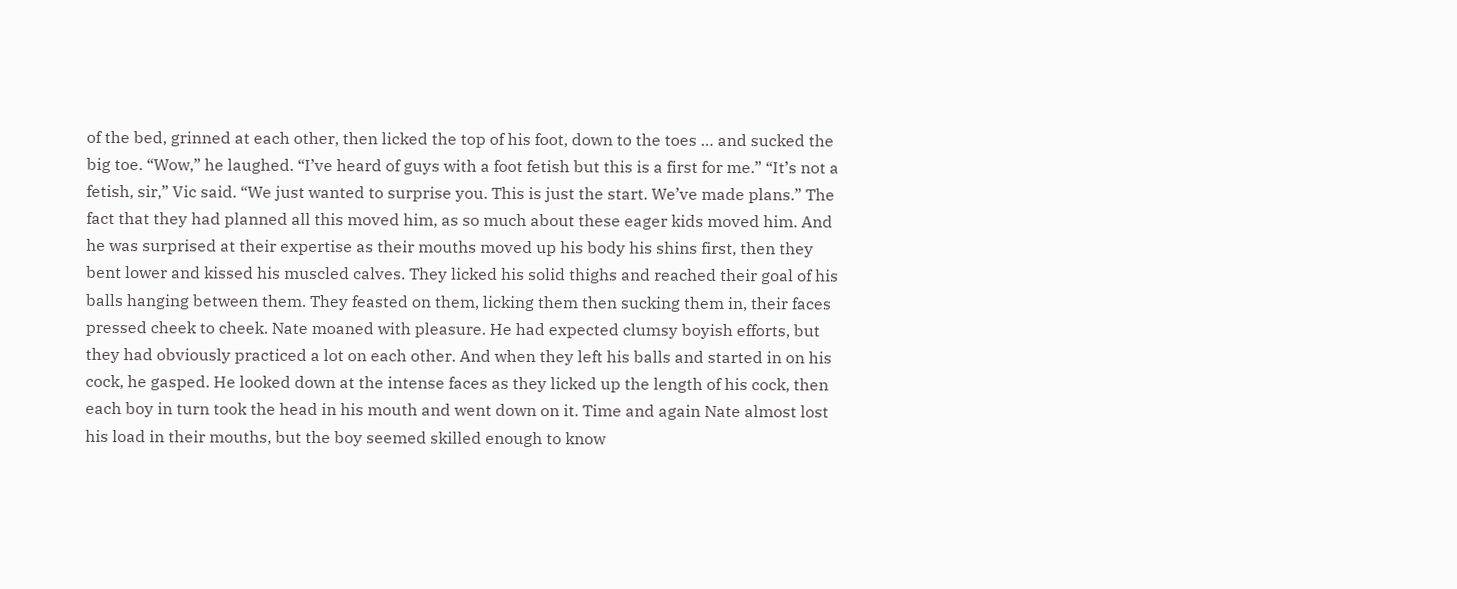of the bed, grinned at each other, then licked the top of his foot, down to the toes … and sucked the big toe. “Wow,” he laughed. “I’ve heard of guys with a foot fetish but this is a first for me.” “It’s not a fetish, sir,” Vic said. “We just wanted to surprise you. This is just the start. We’ve made plans.” The fact that they had planned all this moved him, as so much about these eager kids moved him. And he was surprised at their expertise as their mouths moved up his body his shins first, then they bent lower and kissed his muscled calves. They licked his solid thighs and reached their goal of his balls hanging between them. They feasted on them, licking them then sucking them in, their faces pressed cheek to cheek. Nate moaned with pleasure. He had expected clumsy boyish efforts, but they had obviously practiced a lot on each other. And when they left his balls and started in on his cock, he gasped. He looked down at the intense faces as they licked up the length of his cock, then each boy in turn took the head in his mouth and went down on it. Time and again Nate almost lost his load in their mouths, but the boy seemed skilled enough to know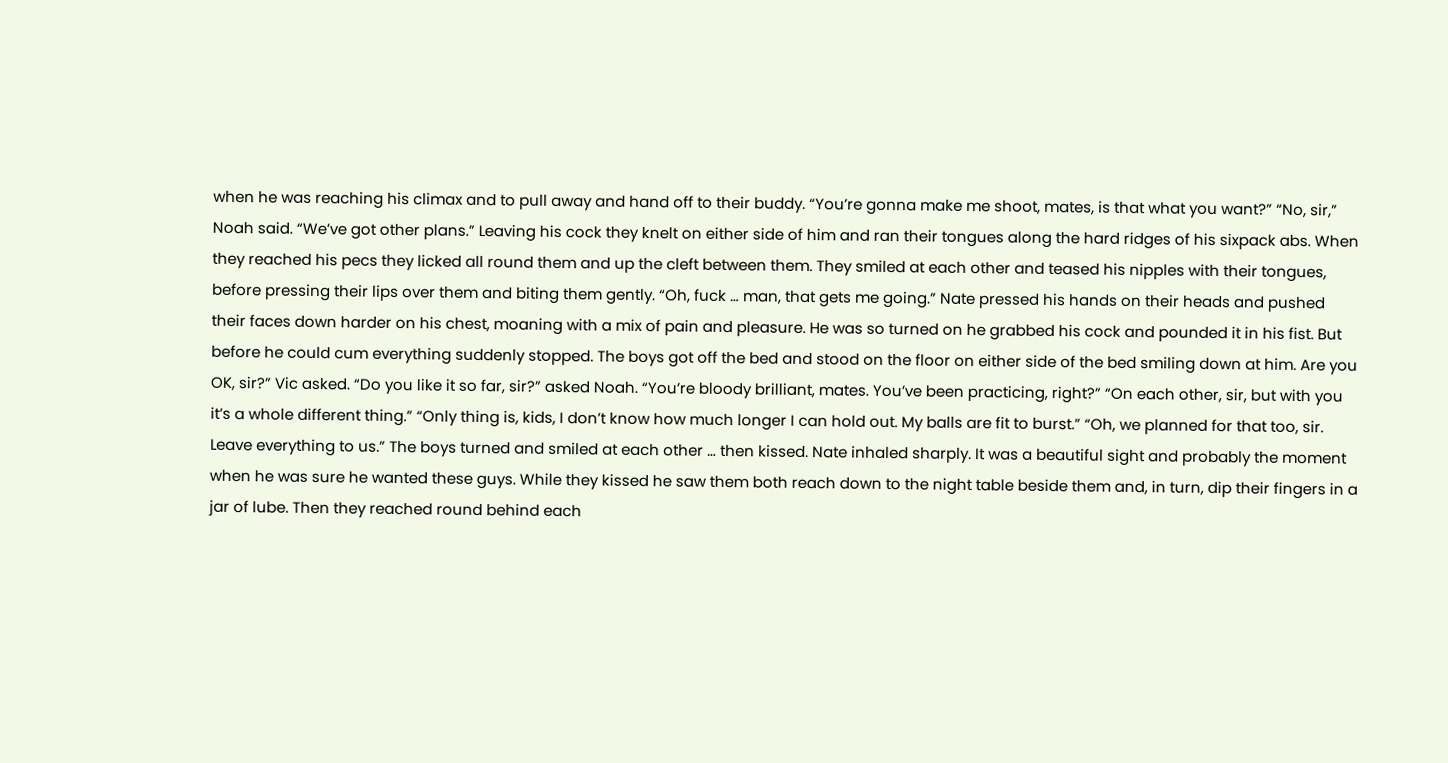when he was reaching his climax and to pull away and hand off to their buddy. “You’re gonna make me shoot, mates, is that what you want?” “No, sir,” Noah said. “We’ve got other plans.” Leaving his cock they knelt on either side of him and ran their tongues along the hard ridges of his sixpack abs. When they reached his pecs they licked all round them and up the cleft between them. They smiled at each other and teased his nipples with their tongues, before pressing their lips over them and biting them gently. “Oh, fuck … man, that gets me going.” Nate pressed his hands on their heads and pushed their faces down harder on his chest, moaning with a mix of pain and pleasure. He was so turned on he grabbed his cock and pounded it in his fist. But before he could cum everything suddenly stopped. The boys got off the bed and stood on the floor on either side of the bed smiling down at him. Are you OK, sir?” Vic asked. “Do you like it so far, sir?” asked Noah. “You’re bloody brilliant, mates. You’ve been practicing, right?” “On each other, sir, but with you it’s a whole different thing.” “Only thing is, kids, I don’t know how much longer I can hold out. My balls are fit to burst.” “Oh, we planned for that too, sir. Leave everything to us.” The boys turned and smiled at each other … then kissed. Nate inhaled sharply. It was a beautiful sight and probably the moment when he was sure he wanted these guys. While they kissed he saw them both reach down to the night table beside them and, in turn, dip their fingers in a jar of lube. Then they reached round behind each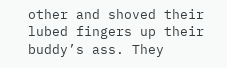other and shoved their lubed fingers up their buddy’s ass. They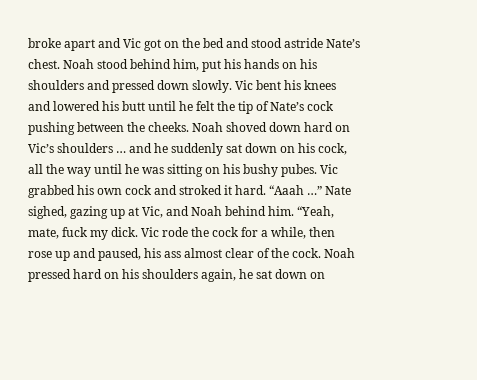broke apart and Vic got on the bed and stood astride Nate’s chest. Noah stood behind him, put his hands on his shoulders and pressed down slowly. Vic bent his knees and lowered his butt until he felt the tip of Nate’s cock pushing between the cheeks. Noah shoved down hard on Vic’s shoulders … and he suddenly sat down on his cock, all the way until he was sitting on his bushy pubes. Vic grabbed his own cock and stroked it hard. “Aaah …” Nate sighed, gazing up at Vic, and Noah behind him. “Yeah, mate, fuck my dick. Vic rode the cock for a while, then rose up and paused, his ass almost clear of the cock. Noah pressed hard on his shoulders again, he sat down on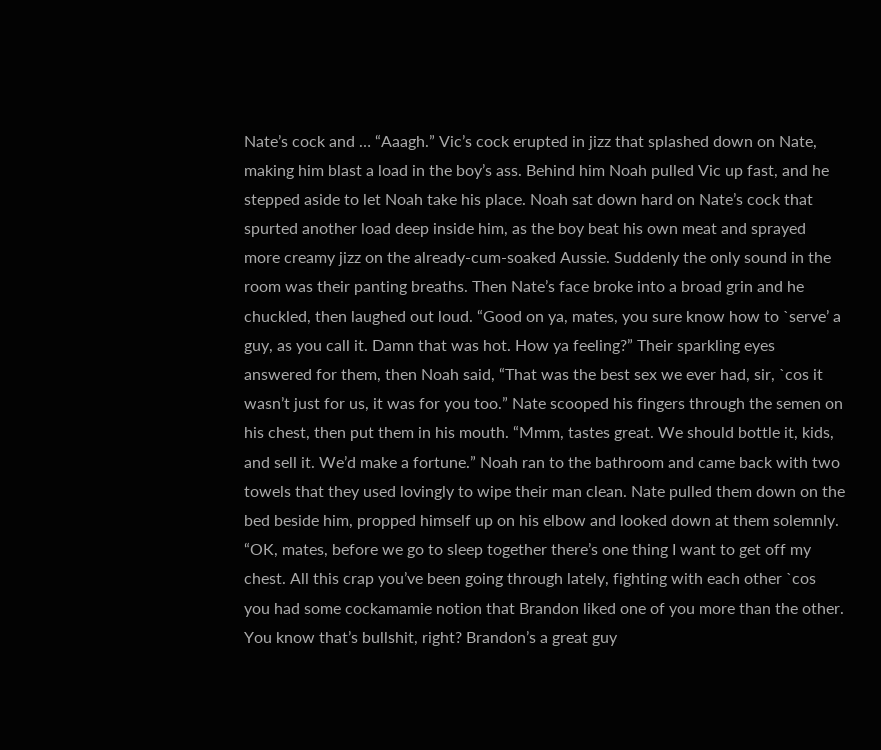Nate’s cock and … “Aaagh.” Vic’s cock erupted in jizz that splashed down on Nate, making him blast a load in the boy’s ass. Behind him Noah pulled Vic up fast, and he stepped aside to let Noah take his place. Noah sat down hard on Nate’s cock that spurted another load deep inside him, as the boy beat his own meat and sprayed more creamy jizz on the already-cum-soaked Aussie. Suddenly the only sound in the room was their panting breaths. Then Nate’s face broke into a broad grin and he chuckled, then laughed out loud. “Good on ya, mates, you sure know how to `serve’ a guy, as you call it. Damn that was hot. How ya feeling?” Their sparkling eyes answered for them, then Noah said, “That was the best sex we ever had, sir, `cos it wasn’t just for us, it was for you too.” Nate scooped his fingers through the semen on his chest, then put them in his mouth. “Mmm, tastes great. We should bottle it, kids, and sell it. We’d make a fortune.” Noah ran to the bathroom and came back with two towels that they used lovingly to wipe their man clean. Nate pulled them down on the bed beside him, propped himself up on his elbow and looked down at them solemnly. “OK, mates, before we go to sleep together there’s one thing I want to get off my chest. All this crap you’ve been going through lately, fighting with each other `cos you had some cockamamie notion that Brandon liked one of you more than the other. You know that’s bullshit, right? Brandon’s a great guy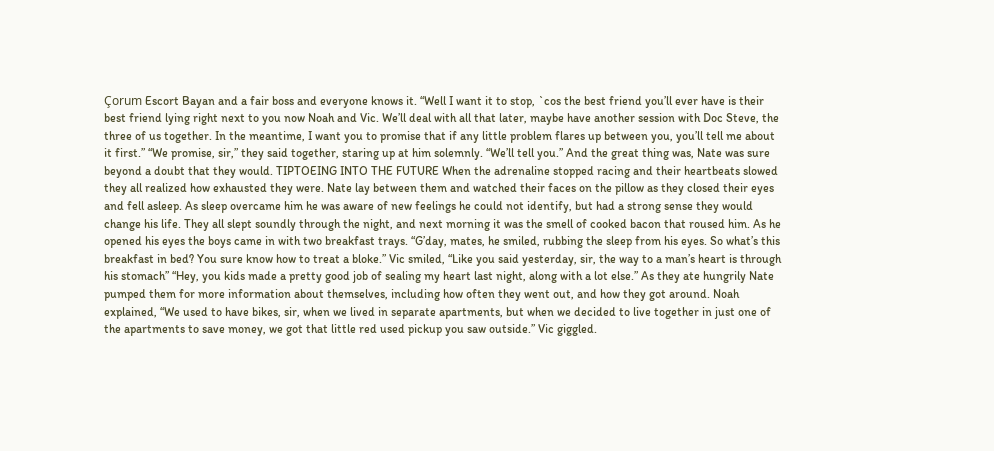Çorum Escort Bayan and a fair boss and everyone knows it. “Well I want it to stop, `cos the best friend you’ll ever have is their best friend lying right next to you now Noah and Vic. We’ll deal with all that later, maybe have another session with Doc Steve, the three of us together. In the meantime, I want you to promise that if any little problem flares up between you, you’ll tell me about it first.” “We promise, sir,” they said together, staring up at him solemnly. “We’ll tell you.” And the great thing was, Nate was sure beyond a doubt that they would. TIPTOEING INTO THE FUTURE When the adrenaline stopped racing and their heartbeats slowed they all realized how exhausted they were. Nate lay between them and watched their faces on the pillow as they closed their eyes and fell asleep. As sleep overcame him he was aware of new feelings he could not identify, but had a strong sense they would change his life. They all slept soundly through the night, and next morning it was the smell of cooked bacon that roused him. As he opened his eyes the boys came in with two breakfast trays. “G’day, mates, he smiled, rubbing the sleep from his eyes. So what’s this breakfast in bed? You sure know how to treat a bloke.” Vic smiled, “Like you said yesterday, sir, the way to a man’s heart is through his stomach” “Hey, you kids made a pretty good job of sealing my heart last night, along with a lot else.” As they ate hungrily Nate pumped them for more information about themselves, including how often they went out, and how they got around. Noah explained, “We used to have bikes, sir, when we lived in separate apartments, but when we decided to live together in just one of the apartments to save money, we got that little red used pickup you saw outside.” Vic giggled.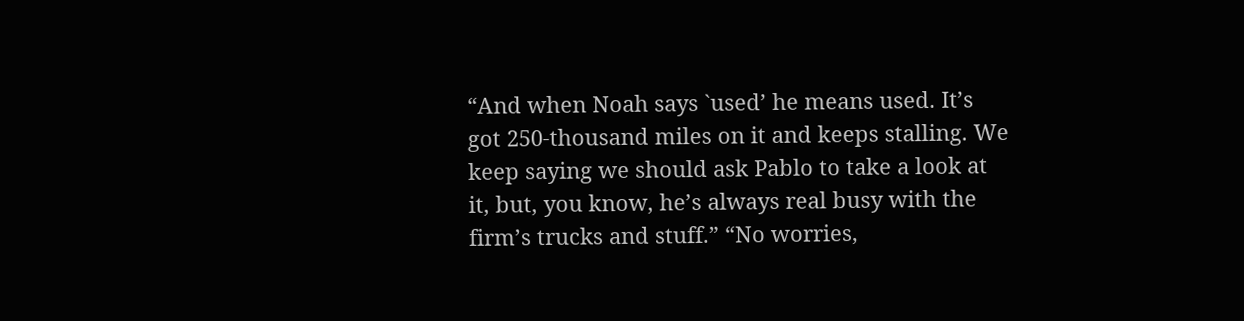“And when Noah says `used’ he means used. It’s got 250-thousand miles on it and keeps stalling. We keep saying we should ask Pablo to take a look at it, but, you know, he’s always real busy with the firm’s trucks and stuff.” “No worries,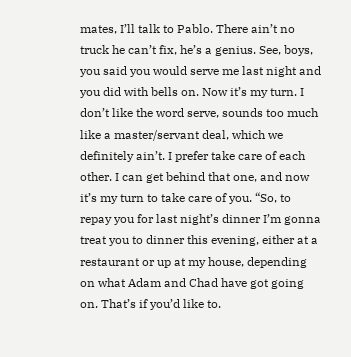mates, I’ll talk to Pablo. There ain’t no truck he can’t fix, he’s a genius. See, boys, you said you would serve me last night and you did with bells on. Now it’s my turn. I don’t like the word serve, sounds too much like a master/servant deal, which we definitely ain’t. I prefer take care of each other. I can get behind that one, and now it’s my turn to take care of you. “So, to repay you for last night’s dinner I’m gonna treat you to dinner this evening, either at a restaurant or up at my house, depending on what Adam and Chad have got going on. That’s if you’d like to.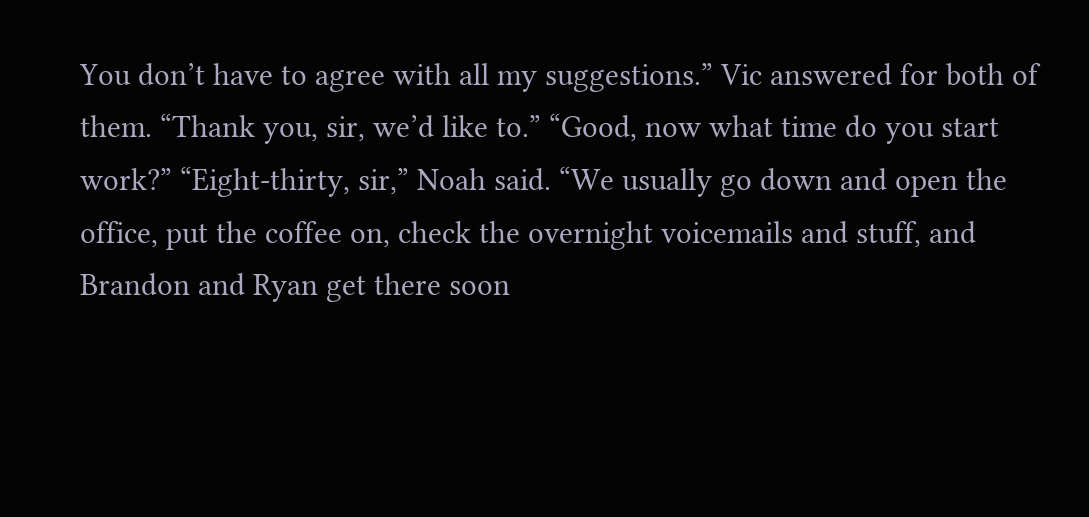You don’t have to agree with all my suggestions.” Vic answered for both of them. “Thank you, sir, we’d like to.” “Good, now what time do you start work?” “Eight-thirty, sir,” Noah said. “We usually go down and open the office, put the coffee on, check the overnight voicemails and stuff, and Brandon and Ryan get there soon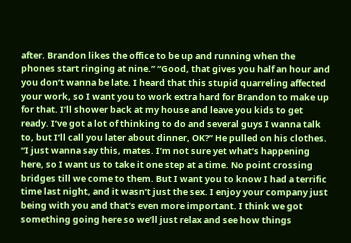after. Brandon likes the office to be up and running when the phones start ringing at nine.” “Good, that gives you half an hour and you don’t wanna be late. I heard that this stupid quarreling affected your work, so I want you to work extra hard for Brandon to make up for that. I’ll shower back at my house and leave you kids to get ready. I’ve got a lot of thinking to do and several guys I wanna talk to, but I’ll call you later about dinner, OK?” He pulled on his clothes. “I just wanna say this, mates. I’m not sure yet what’s happening here, so I want us to take it one step at a time. No point crossing bridges till we come to them. But I want you to know I had a terrific time last night, and it wasn’t just the sex. I enjoy your company just being with you and that’s even more important. I think we got something going here so we’ll just relax and see how things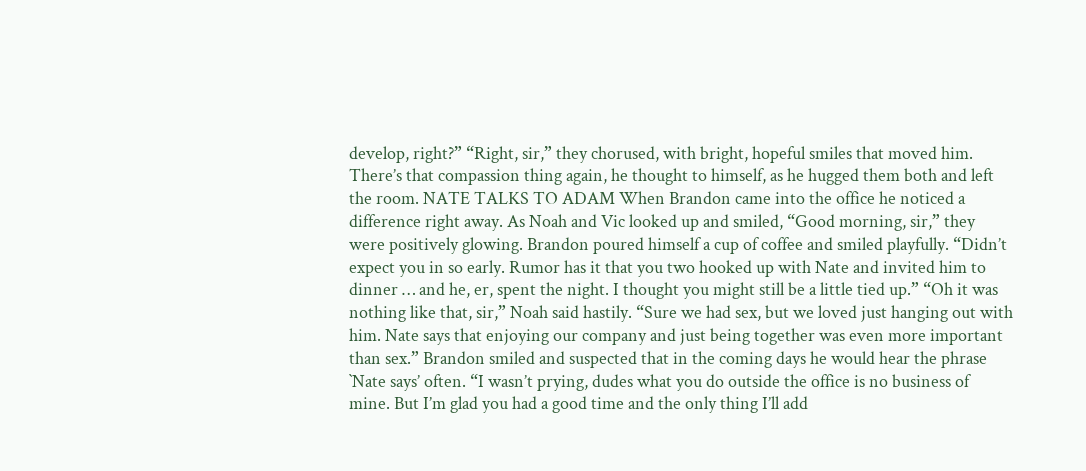develop, right?” “Right, sir,” they chorused, with bright, hopeful smiles that moved him. There’s that compassion thing again, he thought to himself, as he hugged them both and left the room. NATE TALKS TO ADAM When Brandon came into the office he noticed a difference right away. As Noah and Vic looked up and smiled, “Good morning, sir,” they were positively glowing. Brandon poured himself a cup of coffee and smiled playfully. “Didn’t expect you in so early. Rumor has it that you two hooked up with Nate and invited him to dinner … and he, er, spent the night. I thought you might still be a little tied up.” “Oh it was nothing like that, sir,” Noah said hastily. “Sure we had sex, but we loved just hanging out with him. Nate says that enjoying our company and just being together was even more important than sex.” Brandon smiled and suspected that in the coming days he would hear the phrase `Nate says’ often. “I wasn’t prying, dudes what you do outside the office is no business of mine. But I’m glad you had a good time and the only thing I’ll add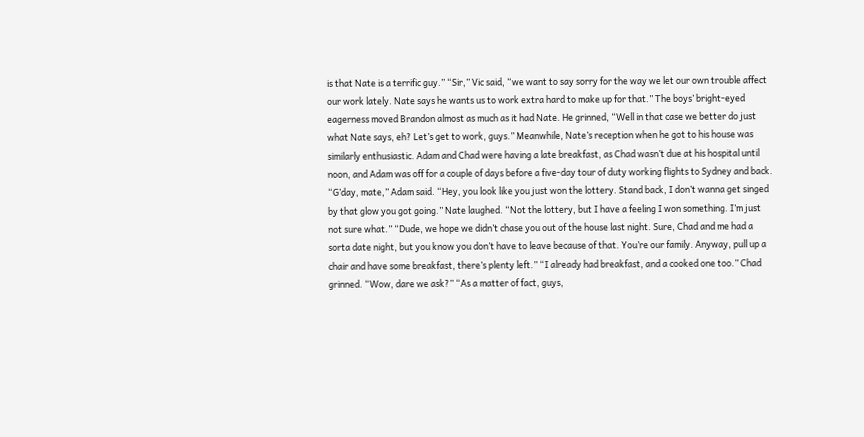is that Nate is a terrific guy.” “Sir,” Vic said, “we want to say sorry for the way we let our own trouble affect our work lately. Nate says he wants us to work extra hard to make up for that.” The boys’ bright-eyed eagerness moved Brandon almost as much as it had Nate. He grinned, “Well in that case we better do just what Nate says, eh? Let’s get to work, guys.” Meanwhile, Nate’s reception when he got to his house was similarly enthusiastic. Adam and Chad were having a late breakfast, as Chad wasn’t due at his hospital until noon, and Adam was off for a couple of days before a five-day tour of duty working flights to Sydney and back. “G’day, mate,” Adam said. “Hey, you look like you just won the lottery. Stand back, I don’t wanna get singed by that glow you got going.” Nate laughed. “Not the lottery, but I have a feeling I won something. I’m just not sure what.” “Dude, we hope we didn’t chase you out of the house last night. Sure, Chad and me had a sorta date night, but you know you don’t have to leave because of that. You’re our family. Anyway, pull up a chair and have some breakfast, there’s plenty left.” “I already had breakfast, and a cooked one too.” Chad grinned. “Wow, dare we ask?” “As a matter of fact, guys,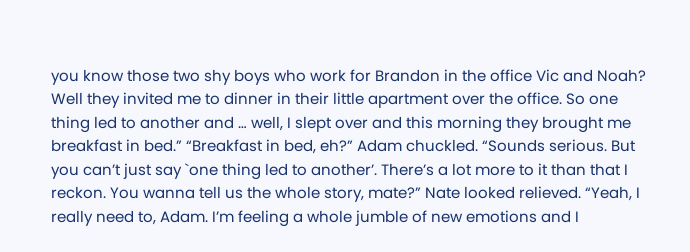you know those two shy boys who work for Brandon in the office Vic and Noah? Well they invited me to dinner in their little apartment over the office. So one thing led to another and … well, I slept over and this morning they brought me breakfast in bed.” “Breakfast in bed, eh?” Adam chuckled. “Sounds serious. But you can’t just say `one thing led to another’. There’s a lot more to it than that I reckon. You wanna tell us the whole story, mate?” Nate looked relieved. “Yeah, I really need to, Adam. I’m feeling a whole jumble of new emotions and I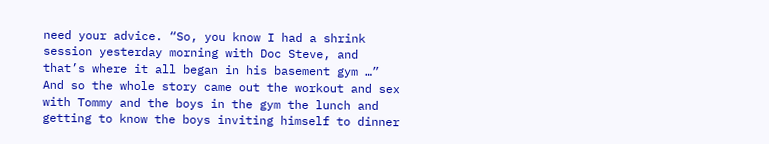need your advice. “So, you know I had a shrink session yesterday morning with Doc Steve, and that’s where it all began in his basement gym …” And so the whole story came out the workout and sex with Tommy and the boys in the gym the lunch and getting to know the boys inviting himself to dinner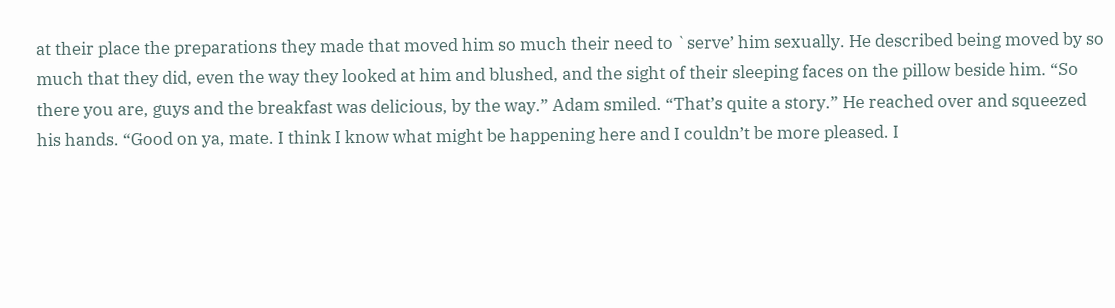at their place the preparations they made that moved him so much their need to `serve’ him sexually. He described being moved by so much that they did, even the way they looked at him and blushed, and the sight of their sleeping faces on the pillow beside him. “So there you are, guys and the breakfast was delicious, by the way.” Adam smiled. “That’s quite a story.” He reached over and squeezed his hands. “Good on ya, mate. I think I know what might be happening here and I couldn’t be more pleased. I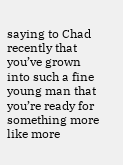saying to Chad recently that you’ve grown into such a fine young man that you’re ready for something more like more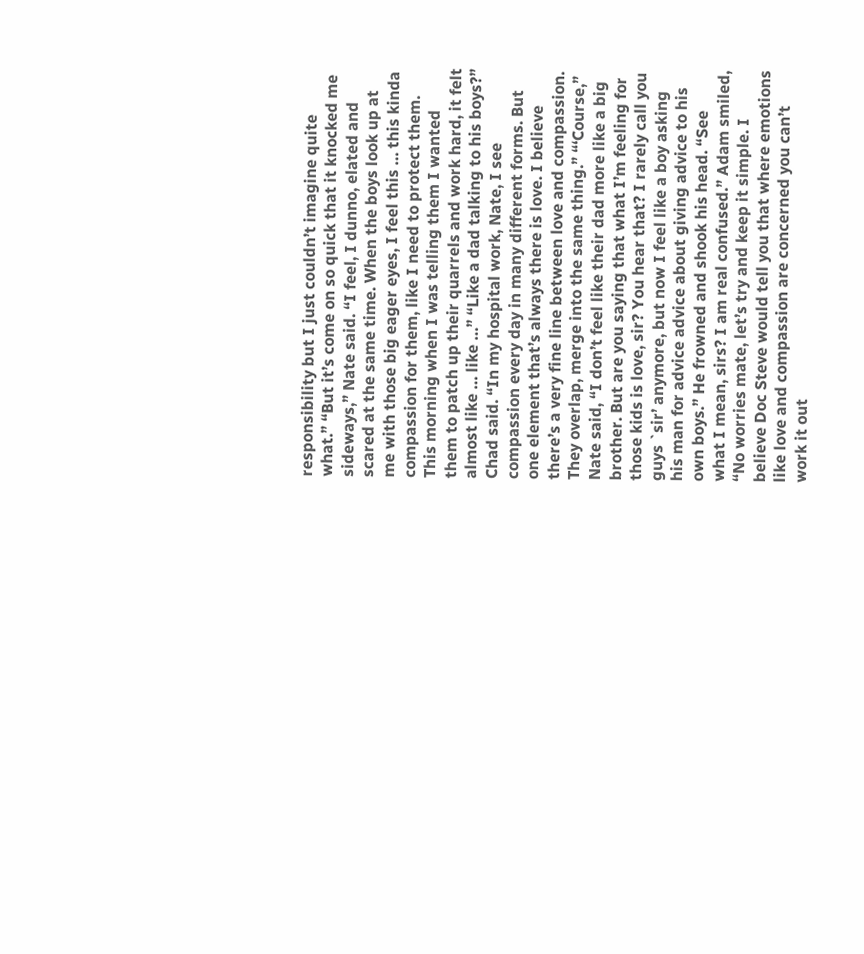responsibility but I just couldn’t imagine quite what.” “But it’s come on so quick that it knocked me sideways,” Nate said. “I feel, I dunno, elated and scared at the same time. When the boys look up at me with those big eager eyes, I feel this … this kinda compassion for them, like I need to protect them. This morning when I was telling them I wanted them to patch up their quarrels and work hard, it felt almost like … like …” “Like a dad talking to his boys?” Chad said. “In my hospital work, Nate, I see compassion every day in many different forms. But one element that’s always there is love. I believe there’s a very fine line between love and compassion. They overlap, merge into the same thing.” “‘Course,” Nate said, “I don’t feel like their dad more like a big brother. But are you saying that what I’m feeling for those kids is love, sir? You hear that? I rarely call you guys `sir’ anymore, but now I feel like a boy asking his man for advice advice about giving advice to his own boys.” He frowned and shook his head. “See what I mean, sirs? I am real confused.” Adam smiled, “No worries mate, let’s try and keep it simple. I believe Doc Steve would tell you that where emotions like love and compassion are concerned you can’t work it out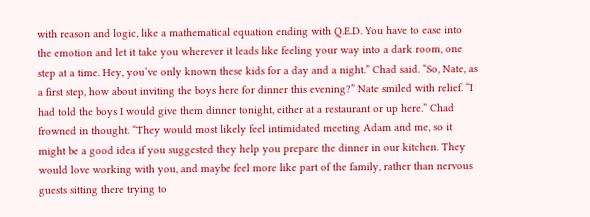with reason and logic, like a mathematical equation ending with Q.E.D. You have to ease into the emotion and let it take you wherever it leads like feeling your way into a dark room, one step at a time. Hey, you’ve only known these kids for a day and a night.” Chad said. “So, Nate, as a first step, how about inviting the boys here for dinner this evening?” Nate smiled with relief. “I had told the boys I would give them dinner tonight, either at a restaurant or up here.” Chad frowned in thought. “They would most likely feel intimidated meeting Adam and me, so it might be a good idea if you suggested they help you prepare the dinner in our kitchen. They would love working with you, and maybe feel more like part of the family, rather than nervous guests sitting there trying to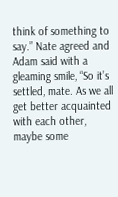think of something to say.” Nate agreed and Adam said with a gleaming smile, “So it’s settled, mate. As we all get better acquainted with each other, maybe some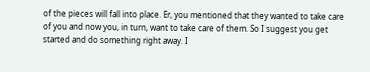of the pieces will fall into place. Er, you mentioned that they wanted to take care of you and now you, in turn, want to take care of them. So I suggest you get started and do something right away. I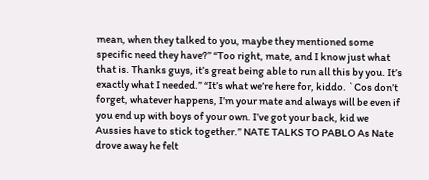mean, when they talked to you, maybe they mentioned some specific need they have?” “Too right, mate, and I know just what that is. Thanks guys, it’s great being able to run all this by you. It’s exactly what I needed.” “It’s what we’re here for, kiddo. `Cos don’t forget, whatever happens, I’m your mate and always will be even if you end up with boys of your own. I’ve got your back, kid we Aussies have to stick together.” NATE TALKS TO PABLO As Nate drove away he felt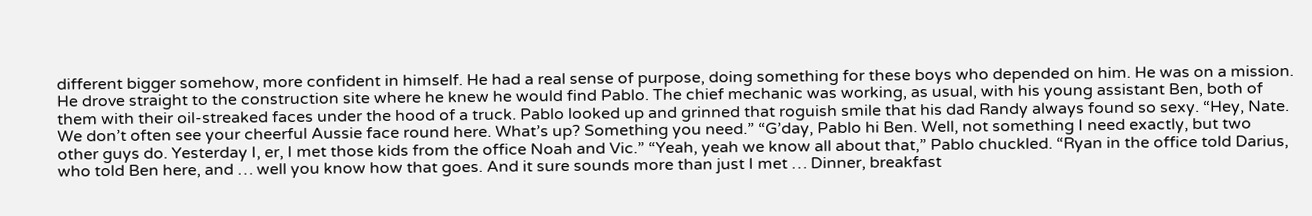different bigger somehow, more confident in himself. He had a real sense of purpose, doing something for these boys who depended on him. He was on a mission. He drove straight to the construction site where he knew he would find Pablo. The chief mechanic was working, as usual, with his young assistant Ben, both of them with their oil-streaked faces under the hood of a truck. Pablo looked up and grinned that roguish smile that his dad Randy always found so sexy. “Hey, Nate. We don’t often see your cheerful Aussie face round here. What’s up? Something you need.” “G’day, Pablo hi Ben. Well, not something I need exactly, but two other guys do. Yesterday I, er, I met those kids from the office Noah and Vic.” “Yeah, yeah we know all about that,” Pablo chuckled. “Ryan in the office told Darius, who told Ben here, and … well you know how that goes. And it sure sounds more than just I met … Dinner, breakfast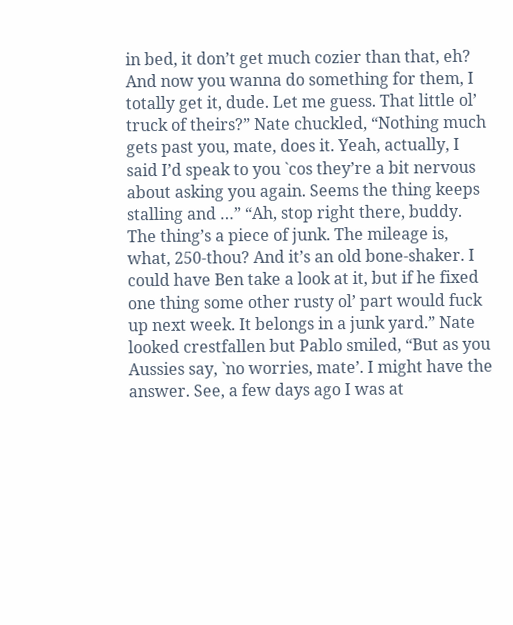in bed, it don’t get much cozier than that, eh? And now you wanna do something for them, I totally get it, dude. Let me guess. That little ol’ truck of theirs?” Nate chuckled, “Nothing much gets past you, mate, does it. Yeah, actually, I said I’d speak to you `cos they’re a bit nervous about asking you again. Seems the thing keeps stalling and …” “Ah, stop right there, buddy. The thing’s a piece of junk. The mileage is, what, 250-thou? And it’s an old bone-shaker. I could have Ben take a look at it, but if he fixed one thing some other rusty ol’ part would fuck up next week. It belongs in a junk yard.” Nate looked crestfallen but Pablo smiled, “But as you Aussies say, `no worries, mate’. I might have the answer. See, a few days ago I was at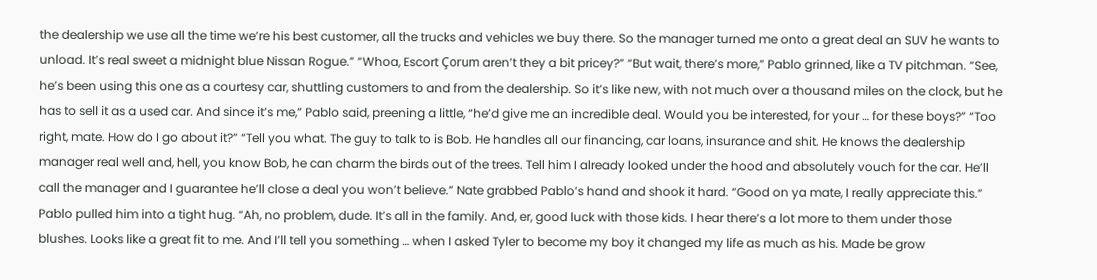the dealership we use all the time we’re his best customer, all the trucks and vehicles we buy there. So the manager turned me onto a great deal an SUV he wants to unload. It’s real sweet a midnight blue Nissan Rogue.” “Whoa, Escort Çorum aren’t they a bit pricey?” “But wait, there’s more,” Pablo grinned, like a TV pitchman. “See, he’s been using this one as a courtesy car, shuttling customers to and from the dealership. So it’s like new, with not much over a thousand miles on the clock, but he has to sell it as a used car. And since it’s me,” Pablo said, preening a little, “he’d give me an incredible deal. Would you be interested, for your … for these boys?” “Too right, mate. How do I go about it?” “Tell you what. The guy to talk to is Bob. He handles all our financing, car loans, insurance and shit. He knows the dealership manager real well and, hell, you know Bob, he can charm the birds out of the trees. Tell him I already looked under the hood and absolutely vouch for the car. He’ll call the manager and I guarantee he’ll close a deal you won’t believe.” Nate grabbed Pablo’s hand and shook it hard. “Good on ya mate, I really appreciate this.” Pablo pulled him into a tight hug. “Ah, no problem, dude. It’s all in the family. And, er, good luck with those kids. I hear there’s a lot more to them under those blushes. Looks like a great fit to me. And I’ll tell you something … when I asked Tyler to become my boy it changed my life as much as his. Made be grow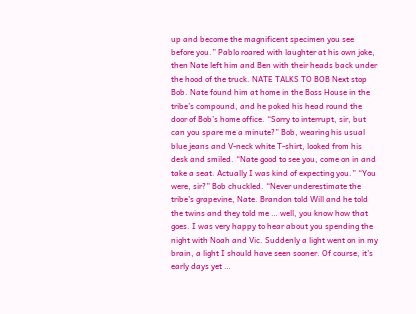up and become the magnificent specimen you see before you.” Pablo roared with laughter at his own joke, then Nate left him and Ben with their heads back under the hood of the truck. NATE TALKS TO BOB Next stop Bob. Nate found him at home in the Boss House in the tribe’s compound, and he poked his head round the door of Bob’s home office. “Sorry to interrupt, sir, but can you spare me a minute?” Bob, wearing his usual blue jeans and V-neck white T-shirt, looked from his desk and smiled. “Nate good to see you, come on in and take a seat. Actually I was kind of expecting you.” “You were, sir?” Bob chuckled. “Never underestimate the tribe’s grapevine, Nate. Brandon told Will and he told the twins and they told me … well, you know how that goes. I was very happy to hear about you spending the night with Noah and Vic. Suddenly a light went on in my brain, a light I should have seen sooner. Of course, it’s early days yet …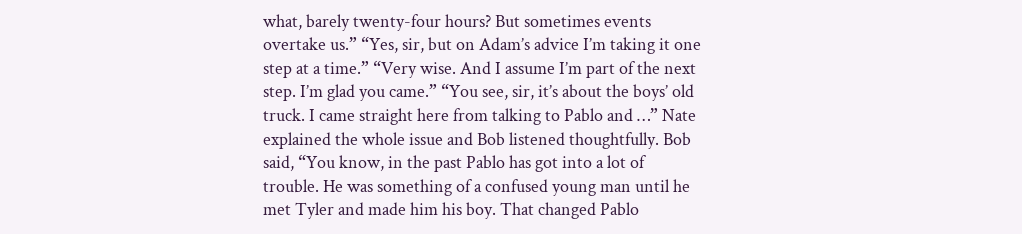what, barely twenty-four hours? But sometimes events overtake us.” “Yes, sir, but on Adam’s advice I’m taking it one step at a time.” “Very wise. And I assume I’m part of the next step. I’m glad you came.” “You see, sir, it’s about the boys’ old truck. I came straight here from talking to Pablo and …” Nate explained the whole issue and Bob listened thoughtfully. Bob said, “You know, in the past Pablo has got into a lot of trouble. He was something of a confused young man until he met Tyler and made him his boy. That changed Pablo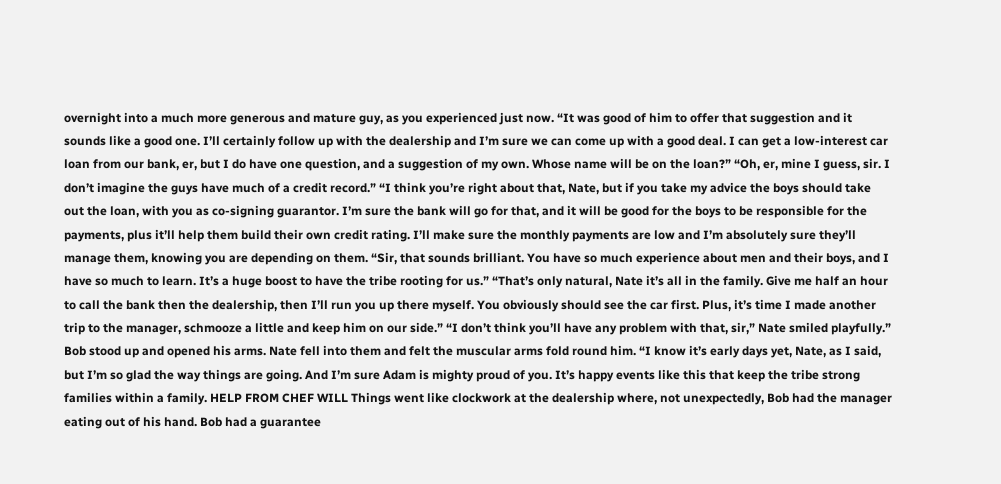overnight into a much more generous and mature guy, as you experienced just now. “It was good of him to offer that suggestion and it sounds like a good one. I’ll certainly follow up with the dealership and I’m sure we can come up with a good deal. I can get a low-interest car loan from our bank, er, but I do have one question, and a suggestion of my own. Whose name will be on the loan?” “Oh, er, mine I guess, sir. I don’t imagine the guys have much of a credit record.” “I think you’re right about that, Nate, but if you take my advice the boys should take out the loan, with you as co-signing guarantor. I’m sure the bank will go for that, and it will be good for the boys to be responsible for the payments, plus it’ll help them build their own credit rating. I’ll make sure the monthly payments are low and I’m absolutely sure they’ll manage them, knowing you are depending on them. “Sir, that sounds brilliant. You have so much experience about men and their boys, and I have so much to learn. It’s a huge boost to have the tribe rooting for us.” “That’s only natural, Nate it’s all in the family. Give me half an hour to call the bank then the dealership, then I’ll run you up there myself. You obviously should see the car first. Plus, it’s time I made another trip to the manager, schmooze a little and keep him on our side.” “I don’t think you’ll have any problem with that, sir,” Nate smiled playfully.” Bob stood up and opened his arms. Nate fell into them and felt the muscular arms fold round him. “I know it’s early days yet, Nate, as I said, but I’m so glad the way things are going. And I’m sure Adam is mighty proud of you. It’s happy events like this that keep the tribe strong families within a family. HELP FROM CHEF WILL Things went like clockwork at the dealership where, not unexpectedly, Bob had the manager eating out of his hand. Bob had a guarantee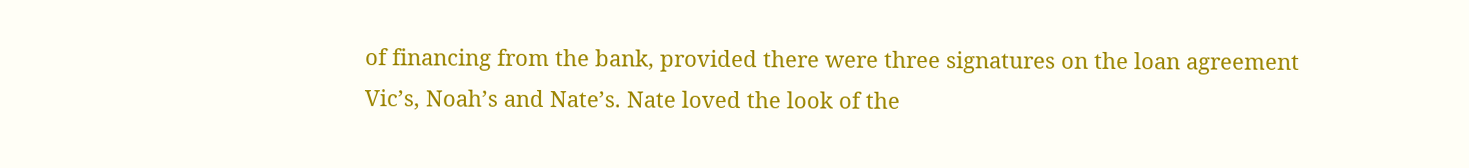of financing from the bank, provided there were three signatures on the loan agreement Vic’s, Noah’s and Nate’s. Nate loved the look of the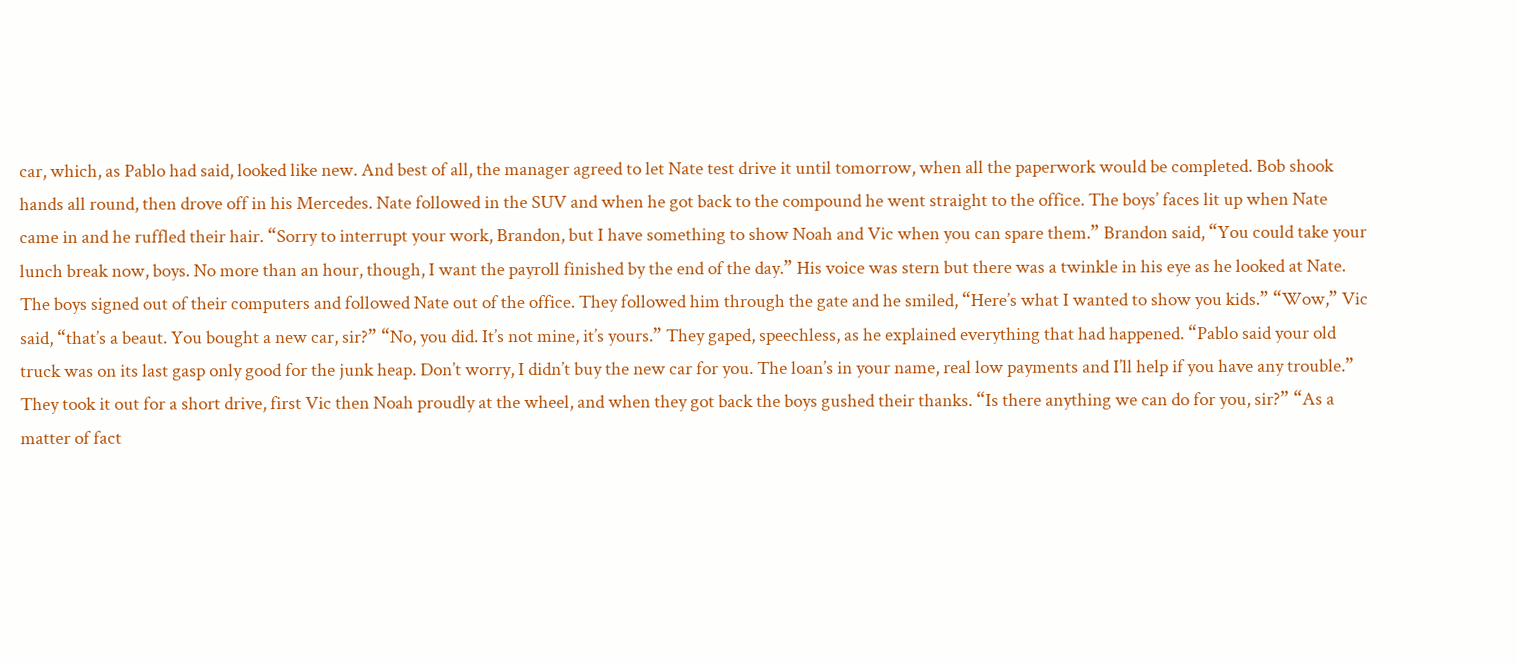car, which, as Pablo had said, looked like new. And best of all, the manager agreed to let Nate test drive it until tomorrow, when all the paperwork would be completed. Bob shook hands all round, then drove off in his Mercedes. Nate followed in the SUV and when he got back to the compound he went straight to the office. The boys’ faces lit up when Nate came in and he ruffled their hair. “Sorry to interrupt your work, Brandon, but I have something to show Noah and Vic when you can spare them.” Brandon said, “You could take your lunch break now, boys. No more than an hour, though, I want the payroll finished by the end of the day.” His voice was stern but there was a twinkle in his eye as he looked at Nate. The boys signed out of their computers and followed Nate out of the office. They followed him through the gate and he smiled, “Here’s what I wanted to show you kids.” “Wow,” Vic said, “that’s a beaut. You bought a new car, sir?” “No, you did. It’s not mine, it’s yours.” They gaped, speechless, as he explained everything that had happened. “Pablo said your old truck was on its last gasp only good for the junk heap. Don’t worry, I didn’t buy the new car for you. The loan’s in your name, real low payments and I’ll help if you have any trouble.” They took it out for a short drive, first Vic then Noah proudly at the wheel, and when they got back the boys gushed their thanks. “Is there anything we can do for you, sir?” “As a matter of fact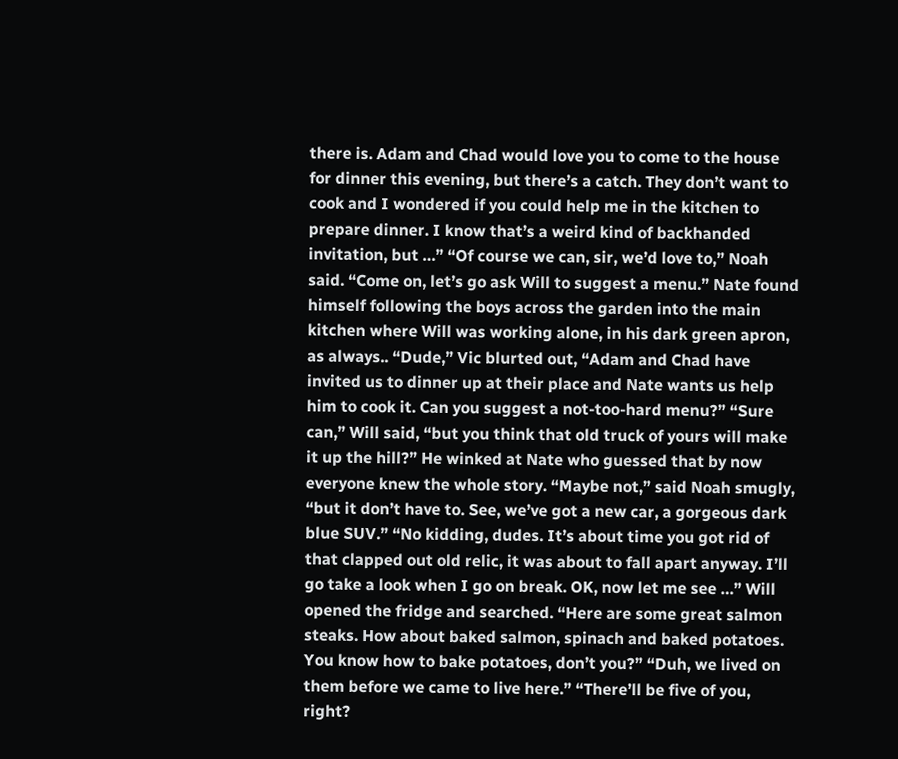there is. Adam and Chad would love you to come to the house for dinner this evening, but there’s a catch. They don’t want to cook and I wondered if you could help me in the kitchen to prepare dinner. I know that’s a weird kind of backhanded invitation, but …” “Of course we can, sir, we’d love to,” Noah said. “Come on, let’s go ask Will to suggest a menu.” Nate found himself following the boys across the garden into the main kitchen where Will was working alone, in his dark green apron, as always.. “Dude,” Vic blurted out, “Adam and Chad have invited us to dinner up at their place and Nate wants us help him to cook it. Can you suggest a not-too-hard menu?” “Sure can,” Will said, “but you think that old truck of yours will make it up the hill?” He winked at Nate who guessed that by now everyone knew the whole story. “Maybe not,” said Noah smugly, “but it don’t have to. See, we’ve got a new car, a gorgeous dark blue SUV.” “No kidding, dudes. It’s about time you got rid of that clapped out old relic, it was about to fall apart anyway. I’ll go take a look when I go on break. OK, now let me see …” Will opened the fridge and searched. “Here are some great salmon steaks. How about baked salmon, spinach and baked potatoes. You know how to bake potatoes, don’t you?” “Duh, we lived on them before we came to live here.” “There’ll be five of you, right?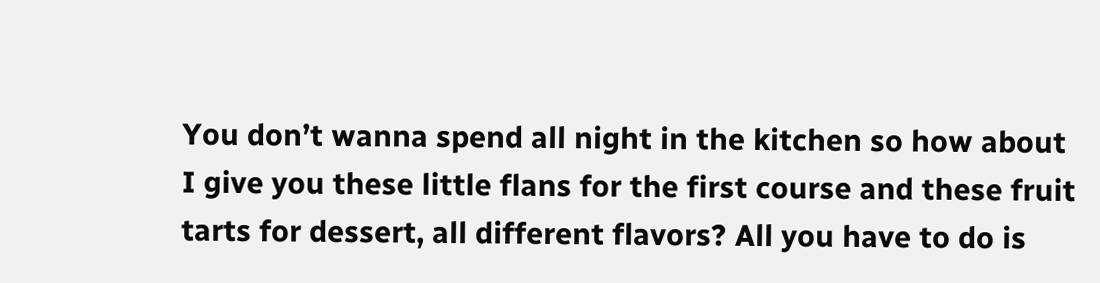You don’t wanna spend all night in the kitchen so how about I give you these little flans for the first course and these fruit tarts for dessert, all different flavors? All you have to do is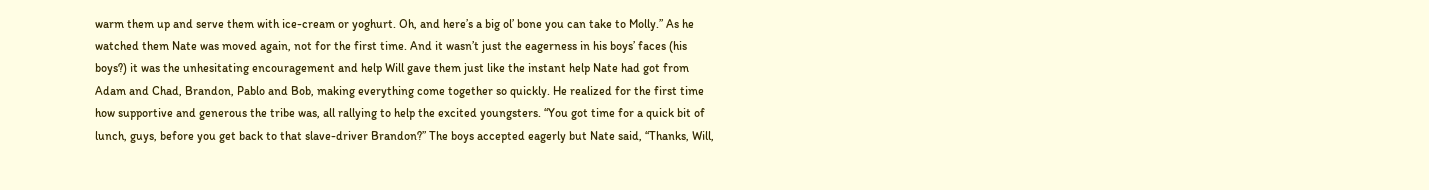warm them up and serve them with ice-cream or yoghurt. Oh, and here’s a big ol’ bone you can take to Molly.” As he watched them Nate was moved again, not for the first time. And it wasn’t just the eagerness in his boys’ faces (his boys?) it was the unhesitating encouragement and help Will gave them just like the instant help Nate had got from Adam and Chad, Brandon, Pablo and Bob, making everything come together so quickly. He realized for the first time how supportive and generous the tribe was, all rallying to help the excited youngsters. “You got time for a quick bit of lunch, guys, before you get back to that slave-driver Brandon?” The boys accepted eagerly but Nate said, “Thanks, Will,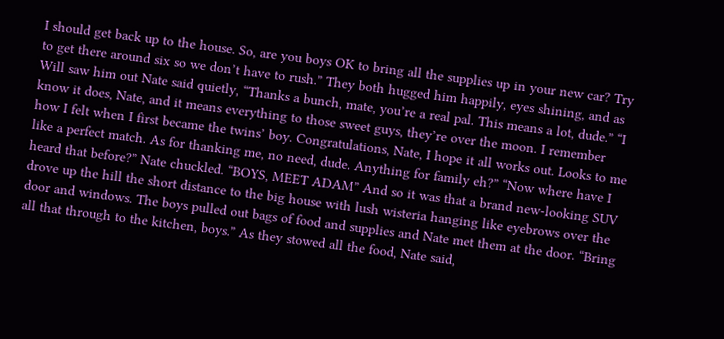I should get back up to the house. So, are you boys OK to bring all the supplies up in your new car? Try to get there around six so we don’t have to rush.” They both hugged him happily, eyes shining, and as Will saw him out Nate said quietly, “Thanks a bunch, mate, you’re a real pal. This means a lot, dude.” “I know it does, Nate, and it means everything to those sweet guys, they’re over the moon. I remember how I felt when I first became the twins’ boy. Congratulations, Nate, I hope it all works out. Looks to me like a perfect match. As for thanking me, no need, dude. Anything for family eh?” “Now where have I heard that before?” Nate chuckled. “BOYS, MEET ADAM” And so it was that a brand new-looking SUV drove up the hill the short distance to the big house with lush wisteria hanging like eyebrows over the door and windows. The boys pulled out bags of food and supplies and Nate met them at the door. “Bring all that through to the kitchen, boys.” As they stowed all the food, Nate said,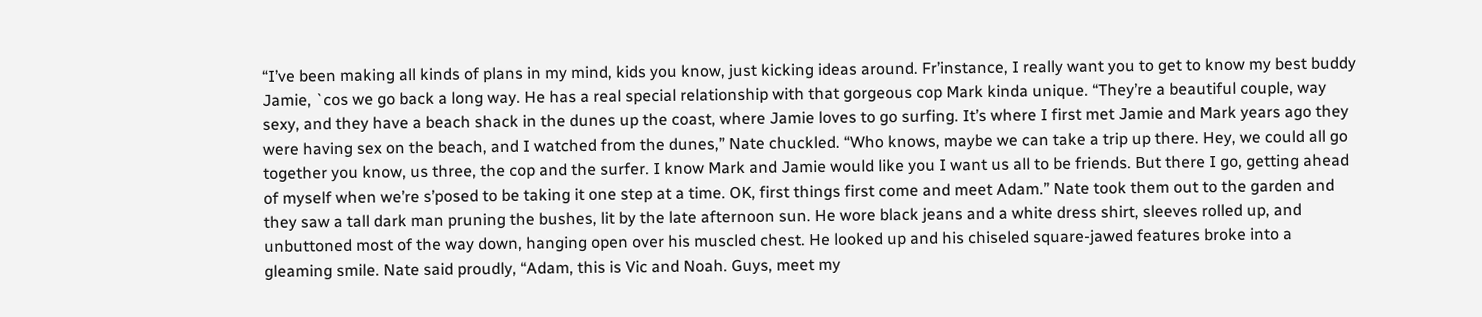“I’ve been making all kinds of plans in my mind, kids you know, just kicking ideas around. Fr’instance, I really want you to get to know my best buddy Jamie, `cos we go back a long way. He has a real special relationship with that gorgeous cop Mark kinda unique. “They’re a beautiful couple, way sexy, and they have a beach shack in the dunes up the coast, where Jamie loves to go surfing. It’s where I first met Jamie and Mark years ago they were having sex on the beach, and I watched from the dunes,” Nate chuckled. “Who knows, maybe we can take a trip up there. Hey, we could all go together you know, us three, the cop and the surfer. I know Mark and Jamie would like you I want us all to be friends. But there I go, getting ahead of myself when we’re s’posed to be taking it one step at a time. OK, first things first come and meet Adam.” Nate took them out to the garden and they saw a tall dark man pruning the bushes, lit by the late afternoon sun. He wore black jeans and a white dress shirt, sleeves rolled up, and unbuttoned most of the way down, hanging open over his muscled chest. He looked up and his chiseled square-jawed features broke into a gleaming smile. Nate said proudly, “Adam, this is Vic and Noah. Guys, meet my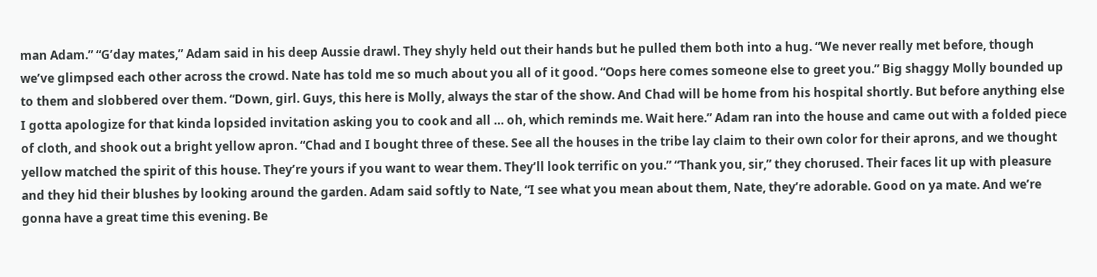man Adam.” “G’day mates,” Adam said in his deep Aussie drawl. They shyly held out their hands but he pulled them both into a hug. “We never really met before, though we’ve glimpsed each other across the crowd. Nate has told me so much about you all of it good. “Oops here comes someone else to greet you.” Big shaggy Molly bounded up to them and slobbered over them. “Down, girl. Guys, this here is Molly, always the star of the show. And Chad will be home from his hospital shortly. But before anything else I gotta apologize for that kinda lopsided invitation asking you to cook and all … oh, which reminds me. Wait here.” Adam ran into the house and came out with a folded piece of cloth, and shook out a bright yellow apron. “Chad and I bought three of these. See all the houses in the tribe lay claim to their own color for their aprons, and we thought yellow matched the spirit of this house. They’re yours if you want to wear them. They’ll look terrific on you.” “Thank you, sir,” they chorused. Their faces lit up with pleasure and they hid their blushes by looking around the garden. Adam said softly to Nate, “I see what you mean about them, Nate, they’re adorable. Good on ya mate. And we’re gonna have a great time this evening. Be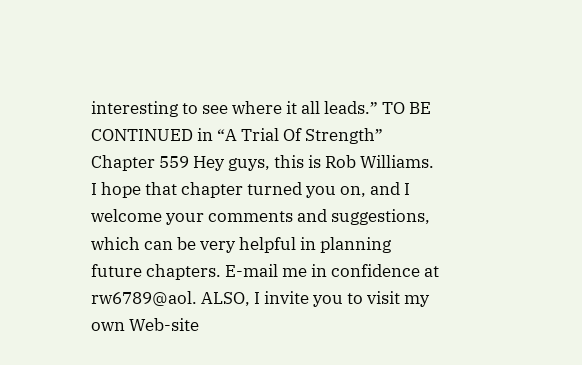interesting to see where it all leads.” TO BE CONTINUED in “A Trial Of Strength” Chapter 559 Hey guys, this is Rob Williams. I hope that chapter turned you on, and I welcome your comments and suggestions, which can be very helpful in planning future chapters. E-mail me in confidence at rw6789@aol. ALSO, I invite you to visit my own Web-site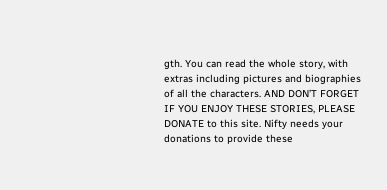gth. You can read the whole story, with extras including pictures and biographies of all the characters. AND DON’T FORGET IF YOU ENJOY THESE STORIES, PLEASE DONATE to this site. Nifty needs your donations to provide these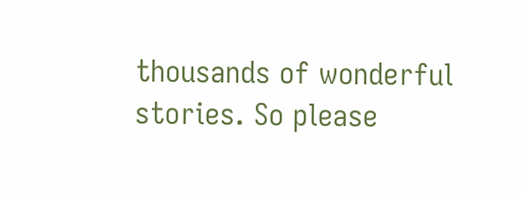thousands of wonderful stories. So please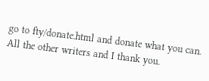go to fty/donate.html and donate what you can. All the other writers and I thank you.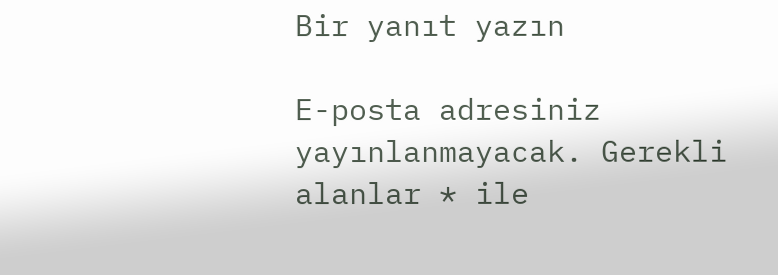Bir yanıt yazın

E-posta adresiniz yayınlanmayacak. Gerekli alanlar * ile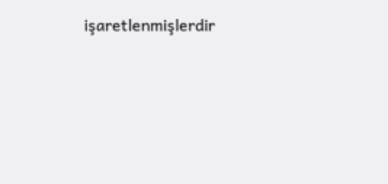işaretlenmişlerdir